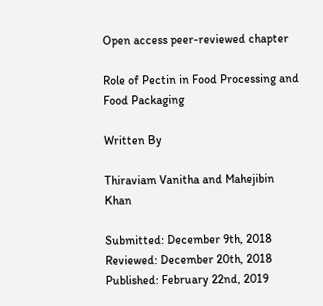Open access peer-reviewed chapter

Role of Pectin in Food Processing and Food Packaging

Written By

Thiraviam Vanitha and Mahejibin Khan

Submitted: December 9th, 2018 Reviewed: December 20th, 2018 Published: February 22nd, 2019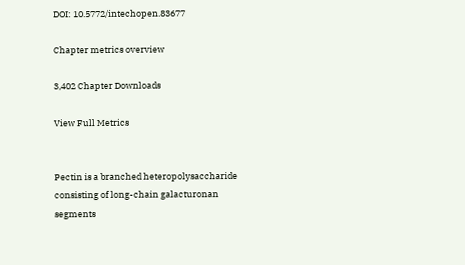DOI: 10.5772/intechopen.83677

Chapter metrics overview

3,402 Chapter Downloads

View Full Metrics


Pectin is a branched heteropolysaccharide consisting of long-chain galacturonan segments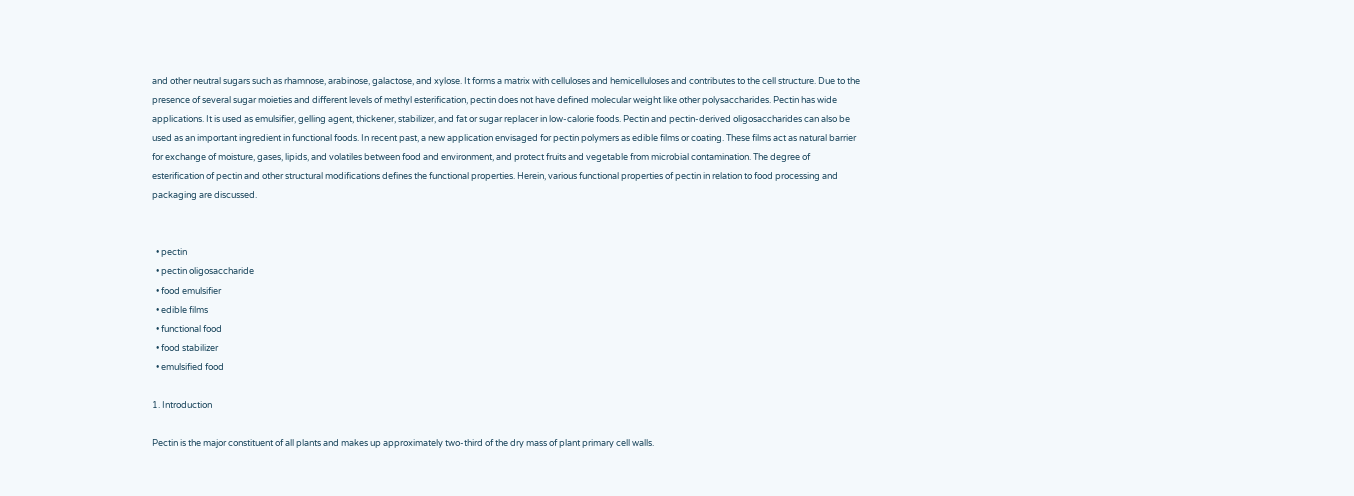and other neutral sugars such as rhamnose, arabinose, galactose, and xylose. It forms a matrix with celluloses and hemicelluloses and contributes to the cell structure. Due to the presence of several sugar moieties and different levels of methyl esterification, pectin does not have defined molecular weight like other polysaccharides. Pectin has wide applications. It is used as emulsifier, gelling agent, thickener, stabilizer, and fat or sugar replacer in low-calorie foods. Pectin and pectin-derived oligosaccharides can also be used as an important ingredient in functional foods. In recent past, a new application envisaged for pectin polymers as edible films or coating. These films act as natural barrier for exchange of moisture, gases, lipids, and volatiles between food and environment, and protect fruits and vegetable from microbial contamination. The degree of esterification of pectin and other structural modifications defines the functional properties. Herein, various functional properties of pectin in relation to food processing and packaging are discussed.


  • pectin
  • pectin oligosaccharide
  • food emulsifier
  • edible films
  • functional food
  • food stabilizer
  • emulsified food

1. Introduction

Pectin is the major constituent of all plants and makes up approximately two-third of the dry mass of plant primary cell walls.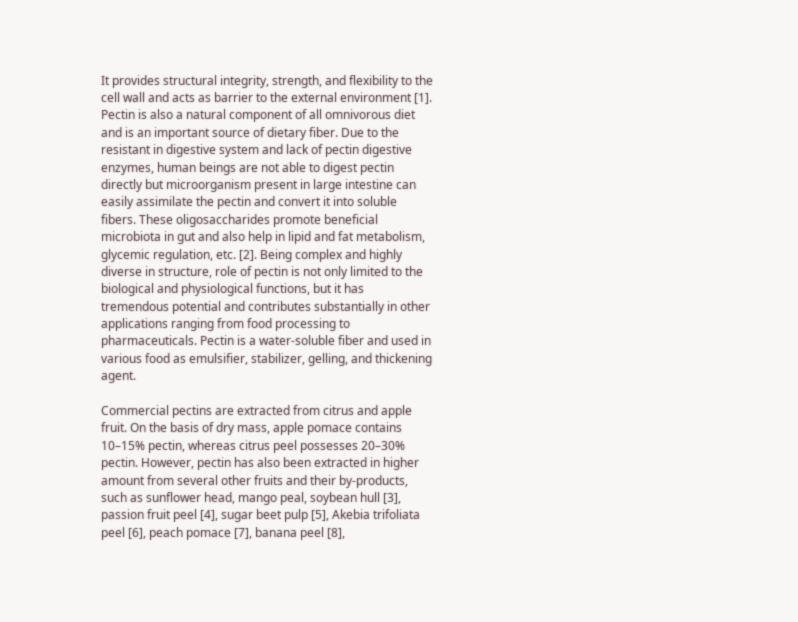It provides structural integrity, strength, and flexibility to the cell wall and acts as barrier to the external environment [1]. Pectin is also a natural component of all omnivorous diet and is an important source of dietary fiber. Due to the resistant in digestive system and lack of pectin digestive enzymes, human beings are not able to digest pectin directly but microorganism present in large intestine can easily assimilate the pectin and convert it into soluble fibers. These oligosaccharides promote beneficial microbiota in gut and also help in lipid and fat metabolism, glycemic regulation, etc. [2]. Being complex and highly diverse in structure, role of pectin is not only limited to the biological and physiological functions, but it has tremendous potential and contributes substantially in other applications ranging from food processing to pharmaceuticals. Pectin is a water-soluble fiber and used in various food as emulsifier, stabilizer, gelling, and thickening agent.

Commercial pectins are extracted from citrus and apple fruit. On the basis of dry mass, apple pomace contains 10–15% pectin, whereas citrus peel possesses 20–30% pectin. However, pectin has also been extracted in higher amount from several other fruits and their by-products, such as sunflower head, mango peal, soybean hull [3], passion fruit peel [4], sugar beet pulp [5], Akebia trifoliata peel [6], peach pomace [7], banana peel [8],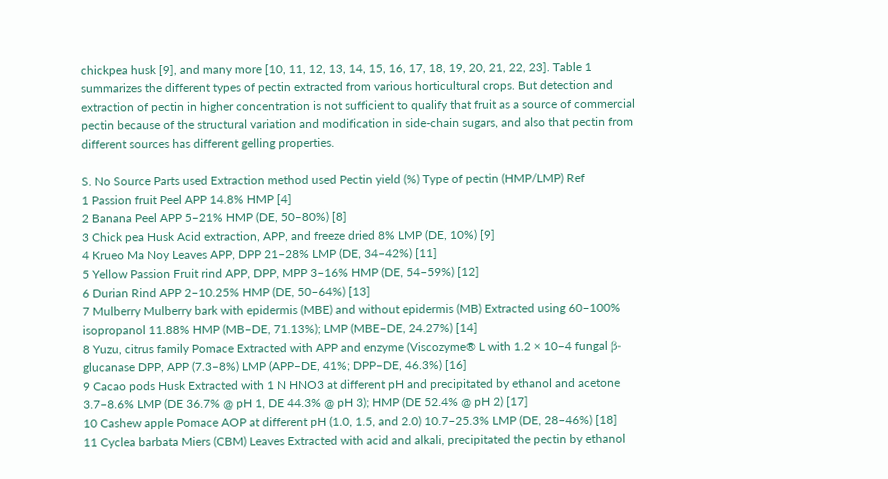chickpea husk [9], and many more [10, 11, 12, 13, 14, 15, 16, 17, 18, 19, 20, 21, 22, 23]. Table 1 summarizes the different types of pectin extracted from various horticultural crops. But detection and extraction of pectin in higher concentration is not sufficient to qualify that fruit as a source of commercial pectin because of the structural variation and modification in side-chain sugars, and also that pectin from different sources has different gelling properties.

S. No Source Parts used Extraction method used Pectin yield (%) Type of pectin (HMP/LMP) Ref
1 Passion fruit Peel APP 14.8% HMP [4]
2 Banana Peel APP 5–21% HMP (DE, 50–80%) [8]
3 Chick pea Husk Acid extraction, APP, and freeze dried 8% LMP (DE, 10%) [9]
4 Krueo Ma Noy Leaves APP, DPP 21–28% LMP (DE, 34–42%) [11]
5 Yellow Passion Fruit rind APP, DPP, MPP 3–16% HMP (DE, 54–59%) [12]
6 Durian Rind APP 2–10.25% HMP (DE, 50–64%) [13]
7 Mulberry Mulberry bark with epidermis (MBE) and without epidermis (MB) Extracted using 60–100% isopropanol 11.88% HMP (MB–DE, 71.13%); LMP (MBE–DE, 24.27%) [14]
8 Yuzu, citrus family Pomace Extracted with APP and enzyme (Viscozyme® L with 1.2 × 10−4 fungal β-glucanase DPP, APP (7.3–8%) LMP (APP–DE, 41%; DPP–DE, 46.3%) [16]
9 Cacao pods Husk Extracted with 1 N HNO3 at different pH and precipitated by ethanol and acetone 3.7–8.6% LMP (DE 36.7% @ pH 1, DE 44.3% @ pH 3); HMP (DE 52.4% @ pH 2) [17]
10 Cashew apple Pomace AOP at different pH (1.0, 1.5, and 2.0) 10.7–25.3% LMP (DE, 28–46%) [18]
11 Cyclea barbata Miers (CBM) Leaves Extracted with acid and alkali, precipitated the pectin by ethanol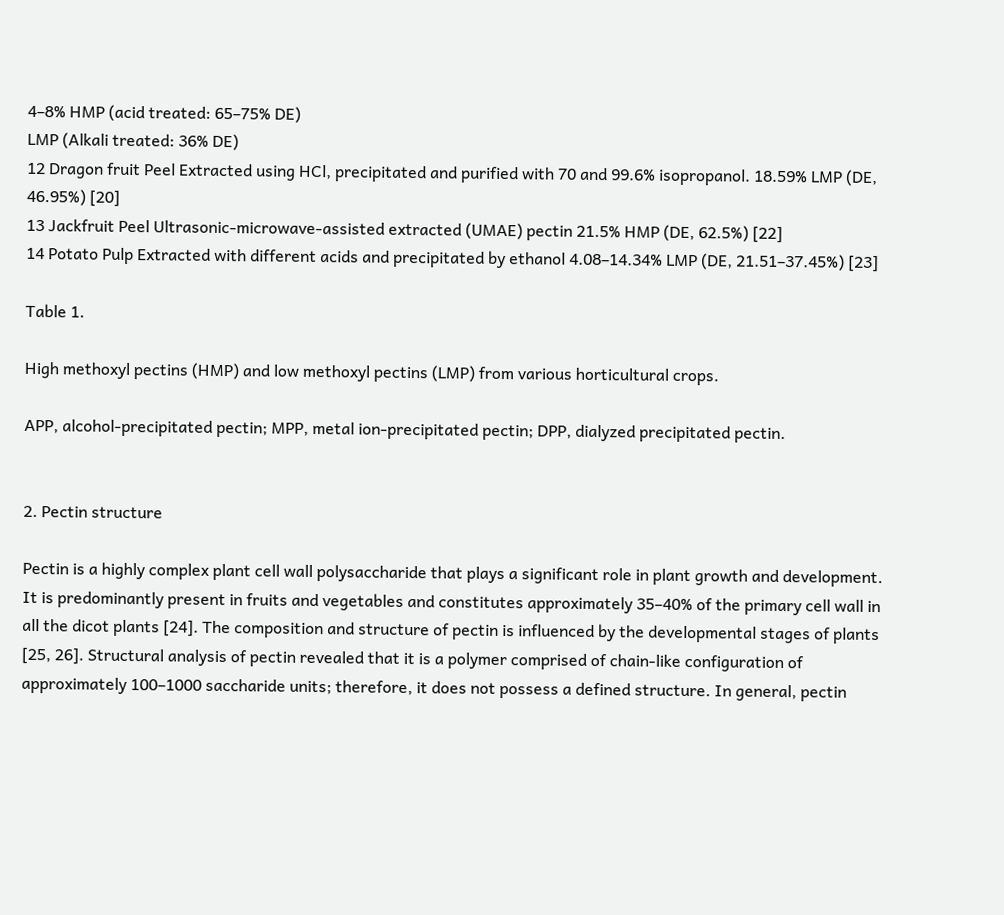4–8% HMP (acid treated: 65–75% DE)
LMP (Alkali treated: 36% DE)
12 Dragon fruit Peel Extracted using HCl, precipitated and purified with 70 and 99.6% isopropanol. 18.59% LMP (DE, 46.95%) [20]
13 Jackfruit Peel Ultrasonic-microwave-assisted extracted (UMAE) pectin 21.5% HMP (DE, 62.5%) [22]
14 Potato Pulp Extracted with different acids and precipitated by ethanol 4.08–14.34% LMP (DE, 21.51–37.45%) [23]

Table 1.

High methoxyl pectins (HMP) and low methoxyl pectins (LMP) from various horticultural crops.

APP, alcohol-precipitated pectin; MPP, metal ion-precipitated pectin; DPP, dialyzed precipitated pectin.


2. Pectin structure

Pectin is a highly complex plant cell wall polysaccharide that plays a significant role in plant growth and development. It is predominantly present in fruits and vegetables and constitutes approximately 35–40% of the primary cell wall in all the dicot plants [24]. The composition and structure of pectin is influenced by the developmental stages of plants [25, 26]. Structural analysis of pectin revealed that it is a polymer comprised of chain-like configuration of approximately 100–1000 saccharide units; therefore, it does not possess a defined structure. In general, pectin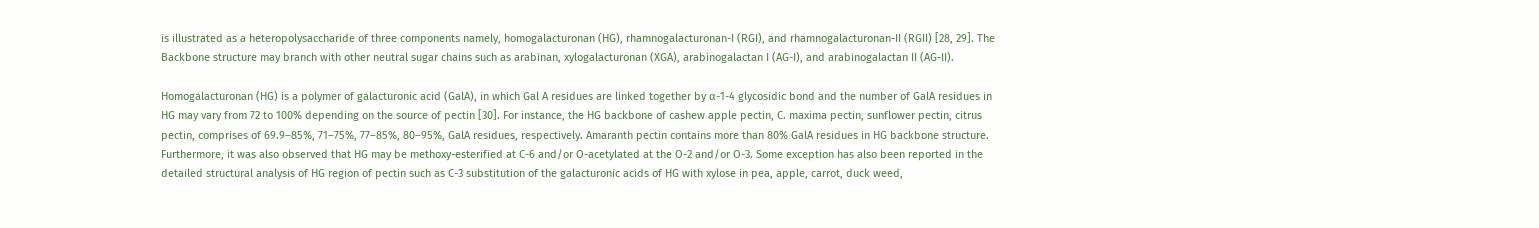is illustrated as a heteropolysaccharide of three components namely, homogalacturonan (HG), rhamnogalacturonan-I (RGI), and rhamnogalacturonan-II (RGII) [28, 29]. The Backbone structure may branch with other neutral sugar chains such as arabinan, xylogalacturonan (XGA), arabinogalactan I (AG-I), and arabinogalactan II (AG-II).

Homogalacturonan (HG) is a polymer of galacturonic acid (GalA), in which Gal A residues are linked together by α-1-4 glycosidic bond and the number of GalA residues in HG may vary from 72 to 100% depending on the source of pectin [30]. For instance, the HG backbone of cashew apple pectin, C. maxima pectin, sunflower pectin, citrus pectin, comprises of 69.9–85%, 71–75%, 77–85%, 80–95%, GalA residues, respectively. Amaranth pectin contains more than 80% GalA residues in HG backbone structure. Furthermore, it was also observed that HG may be methoxy-esterified at C-6 and/or O-acetylated at the O-2 and/or O-3. Some exception has also been reported in the detailed structural analysis of HG region of pectin such as C-3 substitution of the galacturonic acids of HG with xylose in pea, apple, carrot, duck weed,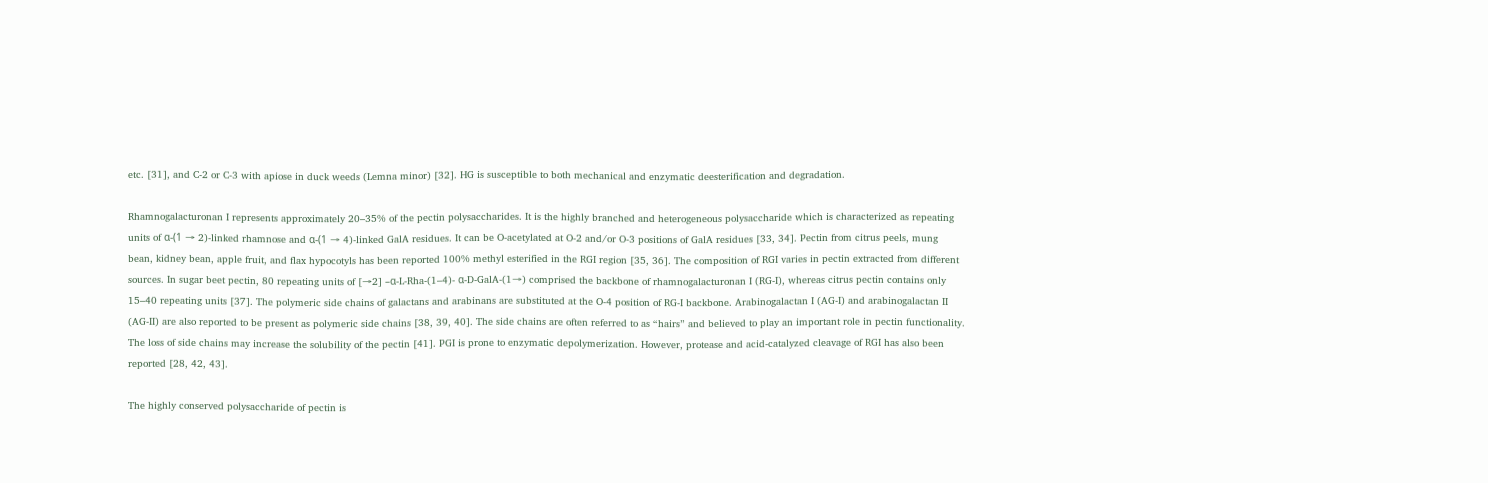etc. [31], and C-2 or C-3 with apiose in duck weeds (Lemna minor) [32]. HG is susceptible to both mechanical and enzymatic deesterification and degradation.

Rhamnogalacturonan I represents approximately 20–35% of the pectin polysaccharides. It is the highly branched and heterogeneous polysaccharide which is characterized as repeating units of α-(1 → 2)-linked rhamnose and α-(1 → 4)-linked GalA residues. It can be O-acetylated at O-2 and/or O-3 positions of GalA residues [33, 34]. Pectin from citrus peels, mung bean, kidney bean, apple fruit, and flax hypocotyls has been reported 100% methyl esterified in the RGI region [35, 36]. The composition of RGI varies in pectin extracted from different sources. In sugar beet pectin, 80 repeating units of [→2] –α-L-Rha-(1–4)- α-D-GalA-(1→) comprised the backbone of rhamnogalacturonan I (RG-I), whereas citrus pectin contains only 15–40 repeating units [37]. The polymeric side chains of galactans and arabinans are substituted at the O-4 position of RG-I backbone. Arabinogalactan I (AG-I) and arabinogalactan II (AG-II) are also reported to be present as polymeric side chains [38, 39, 40]. The side chains are often referred to as “hairs” and believed to play an important role in pectin functionality. The loss of side chains may increase the solubility of the pectin [41]. PGI is prone to enzymatic depolymerization. However, protease and acid-catalyzed cleavage of RGI has also been reported [28, 42, 43].

The highly conserved polysaccharide of pectin is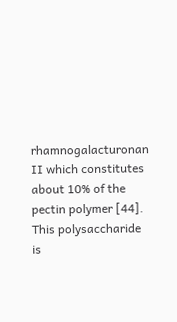rhamnogalacturonan II which constitutes about 10% of the pectin polymer [44]. This polysaccharide is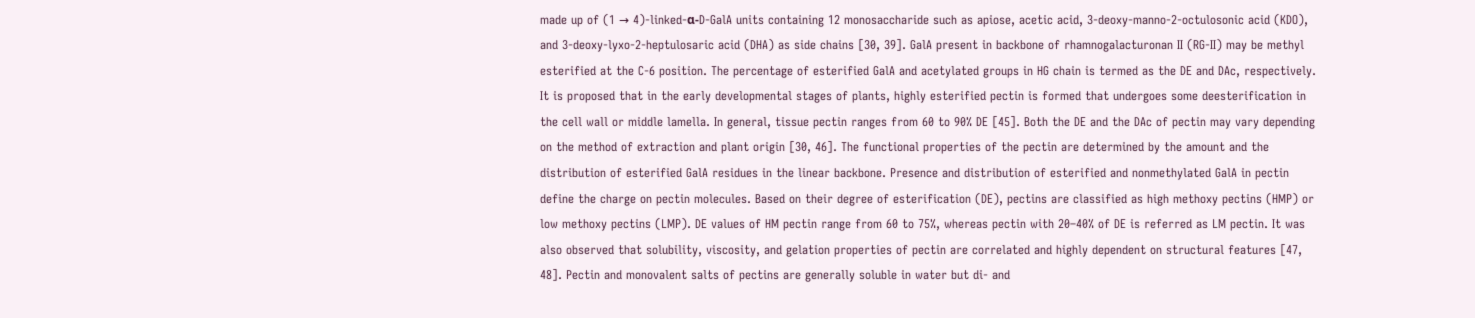made up of (1 → 4)-linked-α-D-GalA units containing 12 monosaccharide such as apiose, acetic acid, 3-deoxy-manno-2-octulosonic acid (KDO), and 3-deoxy-lyxo-2-heptulosaric acid (DHA) as side chains [30, 39]. GalA present in backbone of rhamnogalacturonan II (RG-II) may be methyl esterified at the C-6 position. The percentage of esterified GalA and acetylated groups in HG chain is termed as the DE and DAc, respectively. It is proposed that in the early developmental stages of plants, highly esterified pectin is formed that undergoes some deesterification in the cell wall or middle lamella. In general, tissue pectin ranges from 60 to 90% DE [45]. Both the DE and the DAc of pectin may vary depending on the method of extraction and plant origin [30, 46]. The functional properties of the pectin are determined by the amount and the distribution of esterified GalA residues in the linear backbone. Presence and distribution of esterified and nonmethylated GalA in pectin define the charge on pectin molecules. Based on their degree of esterification (DE), pectins are classified as high methoxy pectins (HMP) or low methoxy pectins (LMP). DE values of HM pectin range from 60 to 75%, whereas pectin with 20–40% of DE is referred as LM pectin. It was also observed that solubility, viscosity, and gelation properties of pectin are correlated and highly dependent on structural features [47, 48]. Pectin and monovalent salts of pectins are generally soluble in water but di- and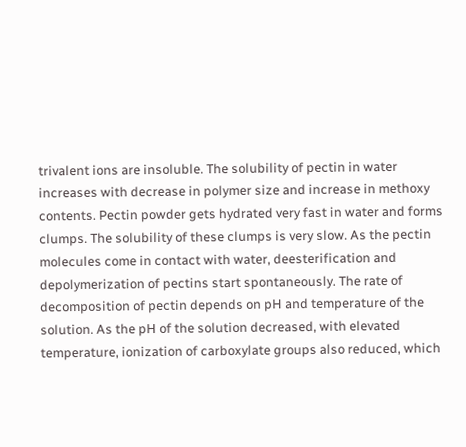trivalent ions are insoluble. The solubility of pectin in water increases with decrease in polymer size and increase in methoxy contents. Pectin powder gets hydrated very fast in water and forms clumps. The solubility of these clumps is very slow. As the pectin molecules come in contact with water, deesterification and depolymerization of pectins start spontaneously. The rate of decomposition of pectin depends on pH and temperature of the solution. As the pH of the solution decreased, with elevated temperature, ionization of carboxylate groups also reduced, which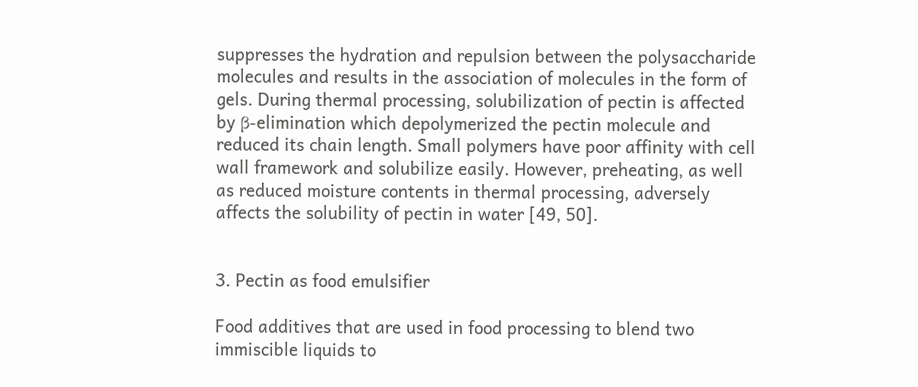suppresses the hydration and repulsion between the polysaccharide molecules and results in the association of molecules in the form of gels. During thermal processing, solubilization of pectin is affected by β-elimination which depolymerized the pectin molecule and reduced its chain length. Small polymers have poor affinity with cell wall framework and solubilize easily. However, preheating, as well as reduced moisture contents in thermal processing, adversely affects the solubility of pectin in water [49, 50].


3. Pectin as food emulsifier

Food additives that are used in food processing to blend two immiscible liquids to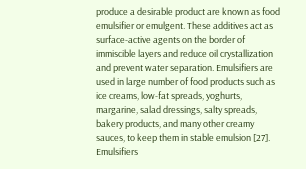produce a desirable product are known as food emulsifier or emulgent. These additives act as surface-active agents on the border of immiscible layers and reduce oil crystallization and prevent water separation. Emulsifiers are used in large number of food products such as ice creams, low-fat spreads, yoghurts, margarine, salad dressings, salty spreads, bakery products, and many other creamy sauces, to keep them in stable emulsion [27]. Emulsifiers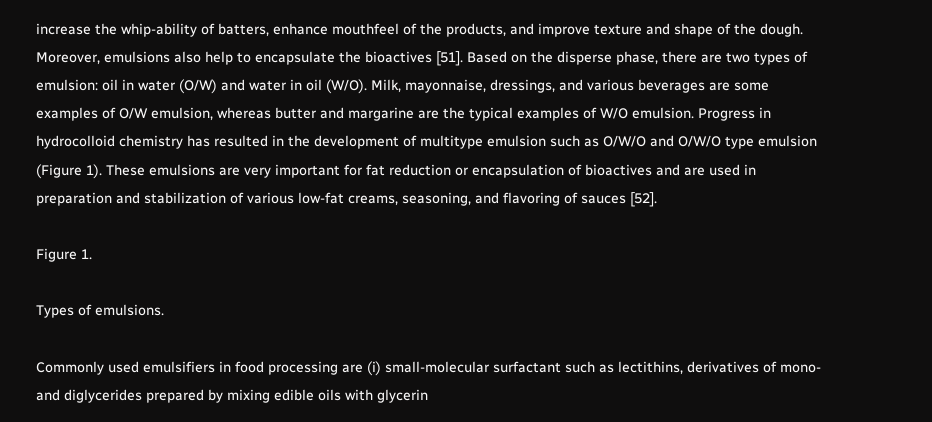increase the whip-ability of batters, enhance mouthfeel of the products, and improve texture and shape of the dough. Moreover, emulsions also help to encapsulate the bioactives [51]. Based on the disperse phase, there are two types of emulsion: oil in water (O/W) and water in oil (W/O). Milk, mayonnaise, dressings, and various beverages are some examples of O/W emulsion, whereas butter and margarine are the typical examples of W/O emulsion. Progress in hydrocolloid chemistry has resulted in the development of multitype emulsion such as O/W/O and O/W/O type emulsion (Figure 1). These emulsions are very important for fat reduction or encapsulation of bioactives and are used in preparation and stabilization of various low-fat creams, seasoning, and flavoring of sauces [52].

Figure 1.

Types of emulsions.

Commonly used emulsifiers in food processing are (i) small-molecular surfactant such as lectithins, derivatives of mono- and diglycerides prepared by mixing edible oils with glycerin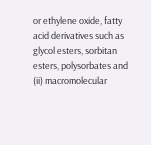or ethylene oxide, fatty acid derivatives such as glycol esters, sorbitan esters, polysorbates and (ii) macromolecular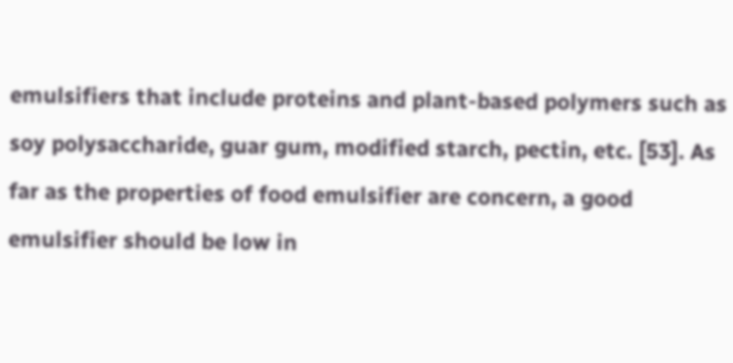emulsifiers that include proteins and plant-based polymers such as soy polysaccharide, guar gum, modified starch, pectin, etc. [53]. As far as the properties of food emulsifier are concern, a good emulsifier should be low in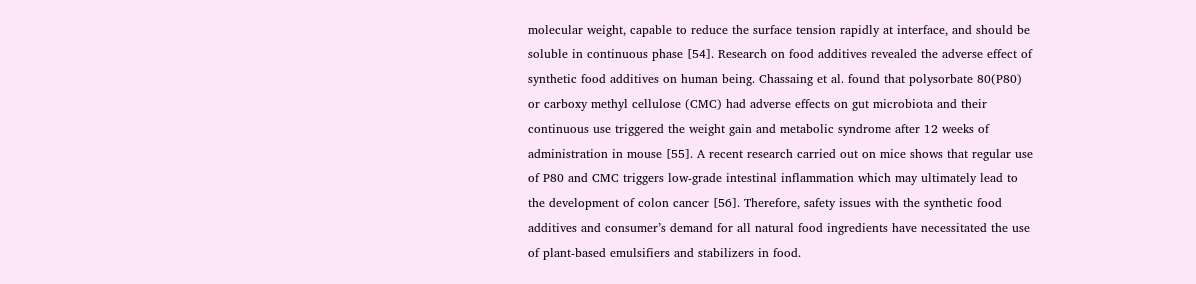molecular weight, capable to reduce the surface tension rapidly at interface, and should be soluble in continuous phase [54]. Research on food additives revealed the adverse effect of synthetic food additives on human being. Chassaing et al. found that polysorbate 80(P80) or carboxy methyl cellulose (CMC) had adverse effects on gut microbiota and their continuous use triggered the weight gain and metabolic syndrome after 12 weeks of administration in mouse [55]. A recent research carried out on mice shows that regular use of P80 and CMC triggers low-grade intestinal inflammation which may ultimately lead to the development of colon cancer [56]. Therefore, safety issues with the synthetic food additives and consumer’s demand for all natural food ingredients have necessitated the use of plant-based emulsifiers and stabilizers in food.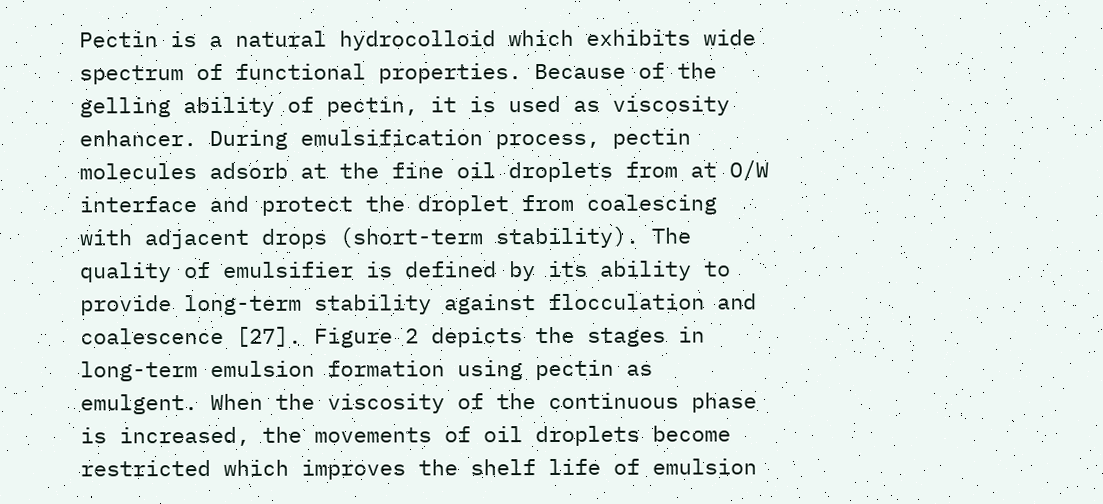Pectin is a natural hydrocolloid which exhibits wide spectrum of functional properties. Because of the gelling ability of pectin, it is used as viscosity enhancer. During emulsification process, pectin molecules adsorb at the fine oil droplets from at O/W interface and protect the droplet from coalescing with adjacent drops (short-term stability). The quality of emulsifier is defined by its ability to provide long-term stability against flocculation and coalescence [27]. Figure 2 depicts the stages in long-term emulsion formation using pectin as emulgent. When the viscosity of the continuous phase is increased, the movements of oil droplets become restricted which improves the shelf life of emulsion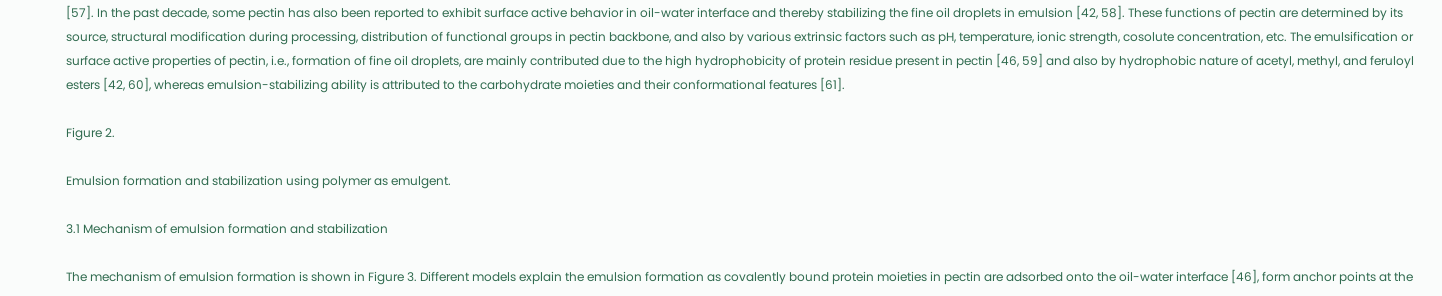[57]. In the past decade, some pectin has also been reported to exhibit surface active behavior in oil-water interface and thereby stabilizing the fine oil droplets in emulsion [42, 58]. These functions of pectin are determined by its source, structural modification during processing, distribution of functional groups in pectin backbone, and also by various extrinsic factors such as pH, temperature, ionic strength, cosolute concentration, etc. The emulsification or surface active properties of pectin, i.e., formation of fine oil droplets, are mainly contributed due to the high hydrophobicity of protein residue present in pectin [46, 59] and also by hydrophobic nature of acetyl, methyl, and feruloyl esters [42, 60], whereas emulsion-stabilizing ability is attributed to the carbohydrate moieties and their conformational features [61].

Figure 2.

Emulsion formation and stabilization using polymer as emulgent.

3.1 Mechanism of emulsion formation and stabilization

The mechanism of emulsion formation is shown in Figure 3. Different models explain the emulsion formation as covalently bound protein moieties in pectin are adsorbed onto the oil-water interface [46], form anchor points at the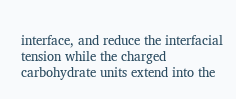interface, and reduce the interfacial tension while the charged carbohydrate units extend into the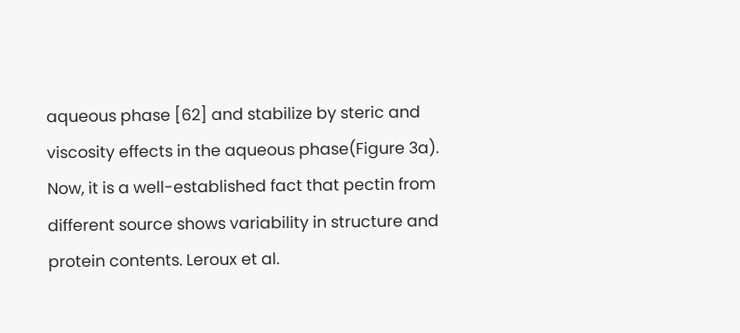aqueous phase [62] and stabilize by steric and viscosity effects in the aqueous phase(Figure 3a). Now, it is a well-established fact that pectin from different source shows variability in structure and protein contents. Leroux et al.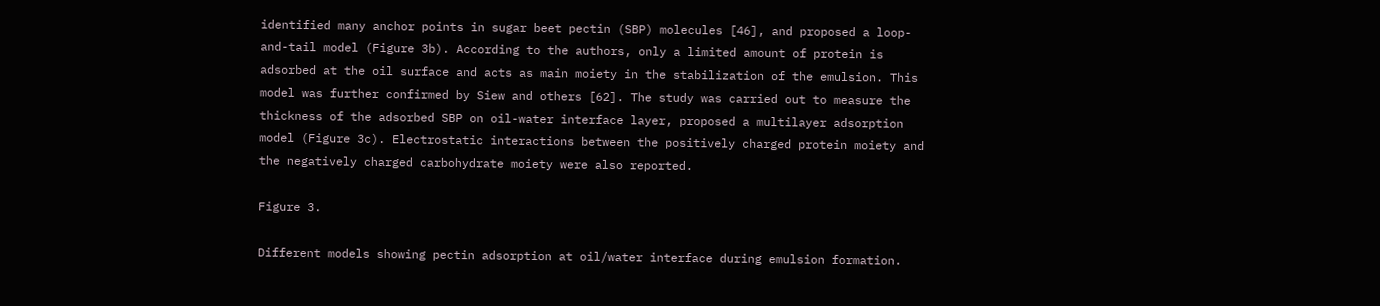identified many anchor points in sugar beet pectin (SBP) molecules [46], and proposed a loop-and-tail model (Figure 3b). According to the authors, only a limited amount of protein is adsorbed at the oil surface and acts as main moiety in the stabilization of the emulsion. This model was further confirmed by Siew and others [62]. The study was carried out to measure the thickness of the adsorbed SBP on oil-water interface layer, proposed a multilayer adsorption model (Figure 3c). Electrostatic interactions between the positively charged protein moiety and the negatively charged carbohydrate moiety were also reported.

Figure 3.

Different models showing pectin adsorption at oil/water interface during emulsion formation.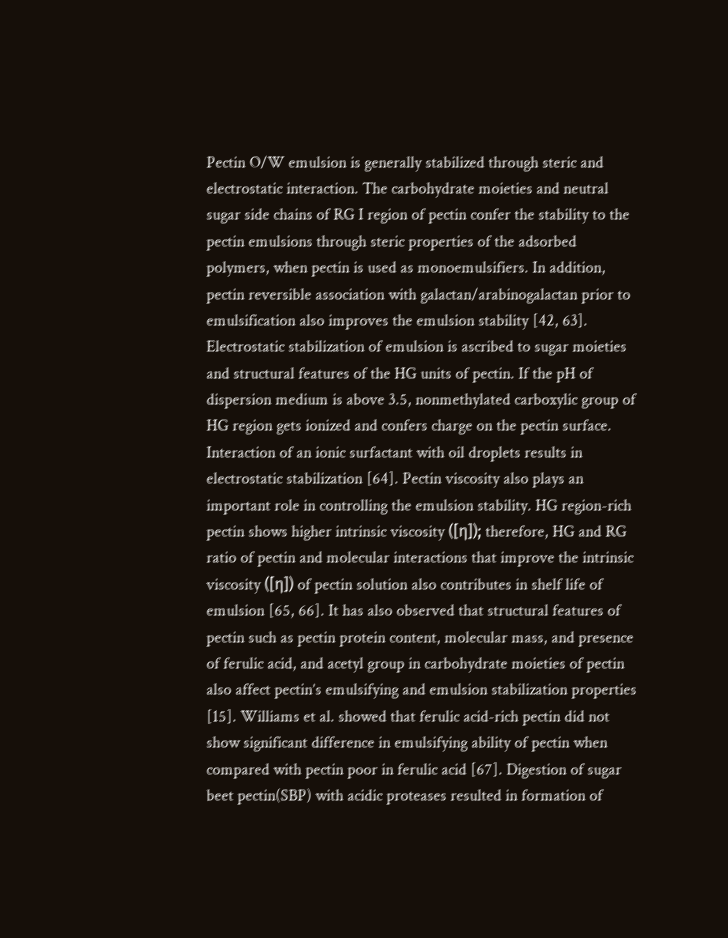Pectin O/W emulsion is generally stabilized through steric and electrostatic interaction. The carbohydrate moieties and neutral sugar side chains of RG I region of pectin confer the stability to the pectin emulsions through steric properties of the adsorbed polymers, when pectin is used as monoemulsifiers. In addition, pectin reversible association with galactan/arabinogalactan prior to emulsification also improves the emulsion stability [42, 63]. Electrostatic stabilization of emulsion is ascribed to sugar moieties and structural features of the HG units of pectin. If the pH of dispersion medium is above 3.5, nonmethylated carboxylic group of HG region gets ionized and confers charge on the pectin surface. Interaction of an ionic surfactant with oil droplets results in electrostatic stabilization [64]. Pectin viscosity also plays an important role in controlling the emulsion stability. HG region-rich pectin shows higher intrinsic viscosity ([η]); therefore, HG and RG ratio of pectin and molecular interactions that improve the intrinsic viscosity ([η]) of pectin solution also contributes in shelf life of emulsion [65, 66]. It has also observed that structural features of pectin such as pectin protein content, molecular mass, and presence of ferulic acid, and acetyl group in carbohydrate moieties of pectin also affect pectin’s emulsifying and emulsion stabilization properties [15]. Williams et al. showed that ferulic acid-rich pectin did not show significant difference in emulsifying ability of pectin when compared with pectin poor in ferulic acid [67]. Digestion of sugar beet pectin(SBP) with acidic proteases resulted in formation of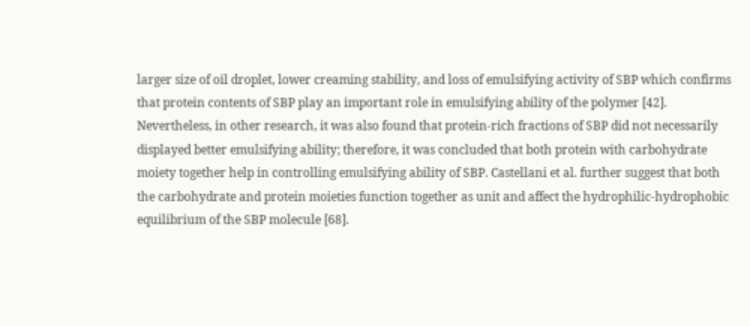larger size of oil droplet, lower creaming stability, and loss of emulsifying activity of SBP which confirms that protein contents of SBP play an important role in emulsifying ability of the polymer [42]. Nevertheless, in other research, it was also found that protein-rich fractions of SBP did not necessarily displayed better emulsifying ability; therefore, it was concluded that both protein with carbohydrate moiety together help in controlling emulsifying ability of SBP. Castellani et al. further suggest that both the carbohydrate and protein moieties function together as unit and affect the hydrophilic-hydrophobic equilibrium of the SBP molecule [68].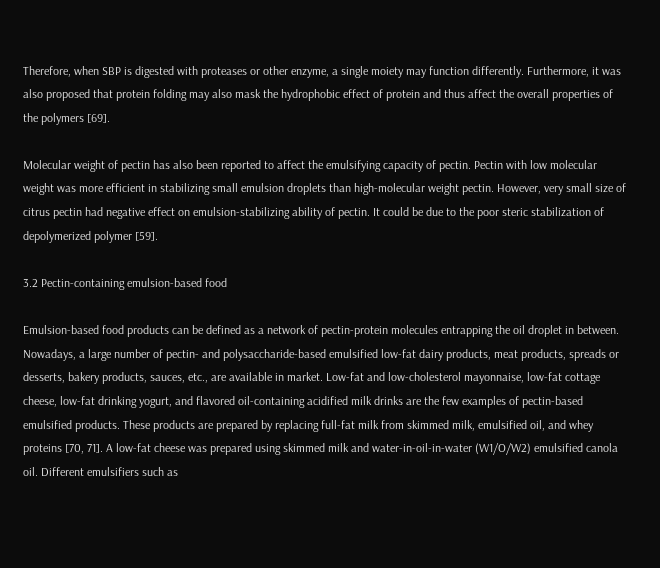Therefore, when SBP is digested with proteases or other enzyme, a single moiety may function differently. Furthermore, it was also proposed that protein folding may also mask the hydrophobic effect of protein and thus affect the overall properties of the polymers [69].

Molecular weight of pectin has also been reported to affect the emulsifying capacity of pectin. Pectin with low molecular weight was more efficient in stabilizing small emulsion droplets than high-molecular weight pectin. However, very small size of citrus pectin had negative effect on emulsion-stabilizing ability of pectin. It could be due to the poor steric stabilization of depolymerized polymer [59].

3.2 Pectin-containing emulsion-based food

Emulsion-based food products can be defined as a network of pectin-protein molecules entrapping the oil droplet in between. Nowadays, a large number of pectin- and polysaccharide-based emulsified low-fat dairy products, meat products, spreads or desserts, bakery products, sauces, etc., are available in market. Low-fat and low-cholesterol mayonnaise, low-fat cottage cheese, low-fat drinking yogurt, and flavored oil-containing acidified milk drinks are the few examples of pectin-based emulsified products. These products are prepared by replacing full-fat milk from skimmed milk, emulsified oil, and whey proteins [70, 71]. A low-fat cheese was prepared using skimmed milk and water-in-oil-in-water (W1/O/W2) emulsified canola oil. Different emulsifiers such as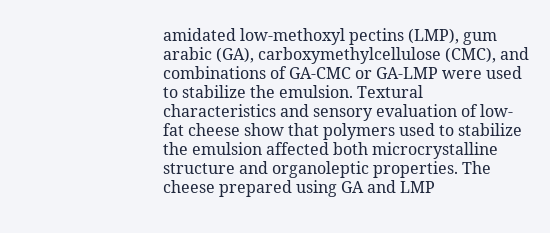amidated low-methoxyl pectins (LMP), gum arabic (GA), carboxymethylcellulose (CMC), and combinations of GA-CMC or GA-LMP were used to stabilize the emulsion. Textural characteristics and sensory evaluation of low-fat cheese show that polymers used to stabilize the emulsion affected both microcrystalline structure and organoleptic properties. The cheese prepared using GA and LMP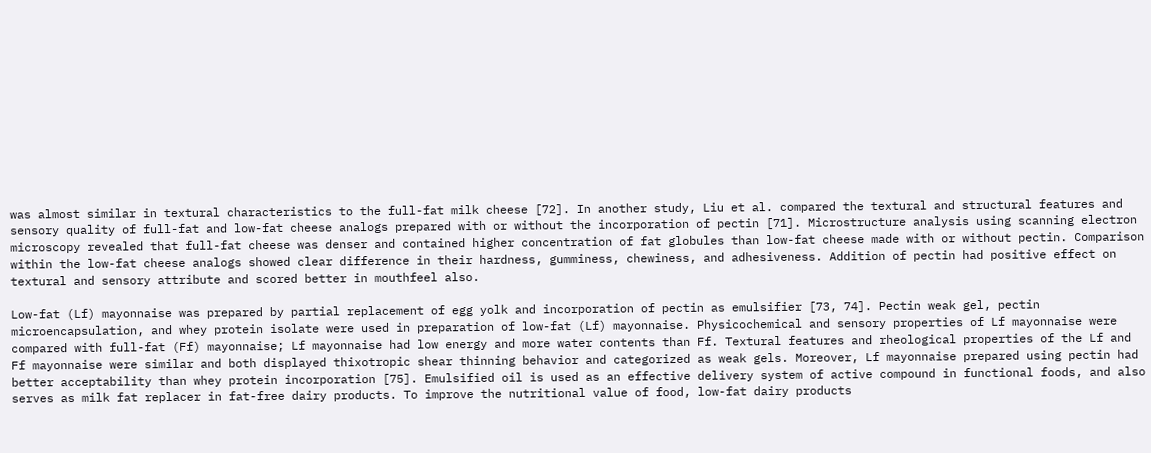was almost similar in textural characteristics to the full-fat milk cheese [72]. In another study, Liu et al. compared the textural and structural features and sensory quality of full-fat and low-fat cheese analogs prepared with or without the incorporation of pectin [71]. Microstructure analysis using scanning electron microscopy revealed that full-fat cheese was denser and contained higher concentration of fat globules than low-fat cheese made with or without pectin. Comparison within the low-fat cheese analogs showed clear difference in their hardness, gumminess, chewiness, and adhesiveness. Addition of pectin had positive effect on textural and sensory attribute and scored better in mouthfeel also.

Low-fat (Lf) mayonnaise was prepared by partial replacement of egg yolk and incorporation of pectin as emulsifier [73, 74]. Pectin weak gel, pectin microencapsulation, and whey protein isolate were used in preparation of low-fat (Lf) mayonnaise. Physicochemical and sensory properties of Lf mayonnaise were compared with full-fat (Ff) mayonnaise; Lf mayonnaise had low energy and more water contents than Ff. Textural features and rheological properties of the Lf and Ff mayonnaise were similar and both displayed thixotropic shear thinning behavior and categorized as weak gels. Moreover, Lf mayonnaise prepared using pectin had better acceptability than whey protein incorporation [75]. Emulsified oil is used as an effective delivery system of active compound in functional foods, and also serves as milk fat replacer in fat-free dairy products. To improve the nutritional value of food, low-fat dairy products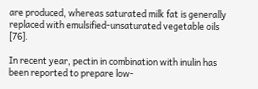are produced, whereas saturated milk fat is generally replaced with emulsified-unsaturated vegetable oils [76].

In recent year, pectin in combination with inulin has been reported to prepare low-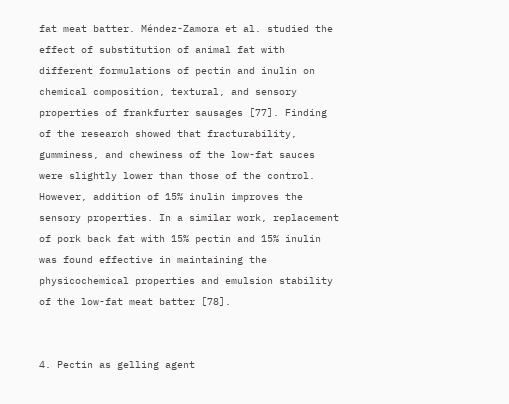fat meat batter. Méndez-Zamora et al. studied the effect of substitution of animal fat with different formulations of pectin and inulin on chemical composition, textural, and sensory properties of frankfurter sausages [77]. Finding of the research showed that fracturability, gumminess, and chewiness of the low-fat sauces were slightly lower than those of the control. However, addition of 15% inulin improves the sensory properties. In a similar work, replacement of pork back fat with 15% pectin and 15% inulin was found effective in maintaining the physicochemical properties and emulsion stability of the low-fat meat batter [78].


4. Pectin as gelling agent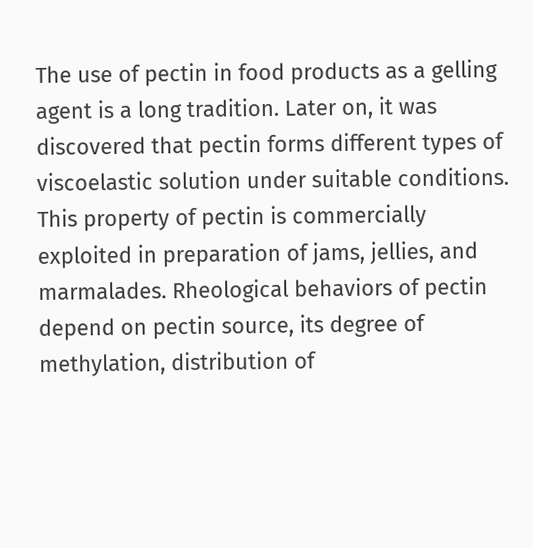The use of pectin in food products as a gelling agent is a long tradition. Later on, it was discovered that pectin forms different types of viscoelastic solution under suitable conditions. This property of pectin is commercially exploited in preparation of jams, jellies, and marmalades. Rheological behaviors of pectin depend on pectin source, its degree of methylation, distribution of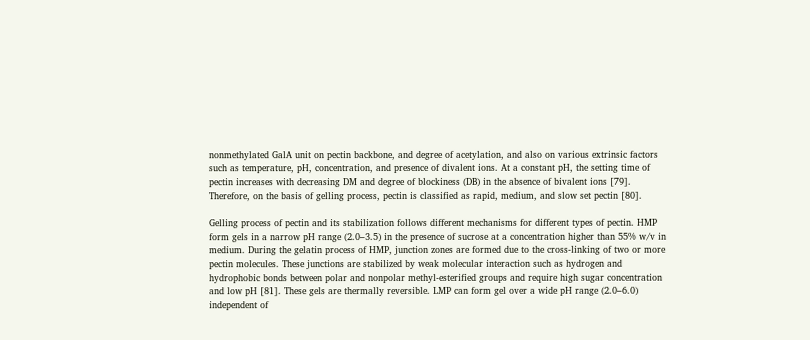nonmethylated GalA unit on pectin backbone, and degree of acetylation, and also on various extrinsic factors such as temperature, pH, concentration, and presence of divalent ions. At a constant pH, the setting time of pectin increases with decreasing DM and degree of blockiness (DB) in the absence of bivalent ions [79]. Therefore, on the basis of gelling process, pectin is classified as rapid, medium, and slow set pectin [80].

Gelling process of pectin and its stabilization follows different mechanisms for different types of pectin. HMP form gels in a narrow pH range (2.0–3.5) in the presence of sucrose at a concentration higher than 55% w/v in medium. During the gelatin process of HMP, junction zones are formed due to the cross-linking of two or more pectin molecules. These junctions are stabilized by weak molecular interaction such as hydrogen and hydrophobic bonds between polar and nonpolar methyl-esterified groups and require high sugar concentration and low pH [81]. These gels are thermally reversible. LMP can form gel over a wide pH range (2.0–6.0) independent of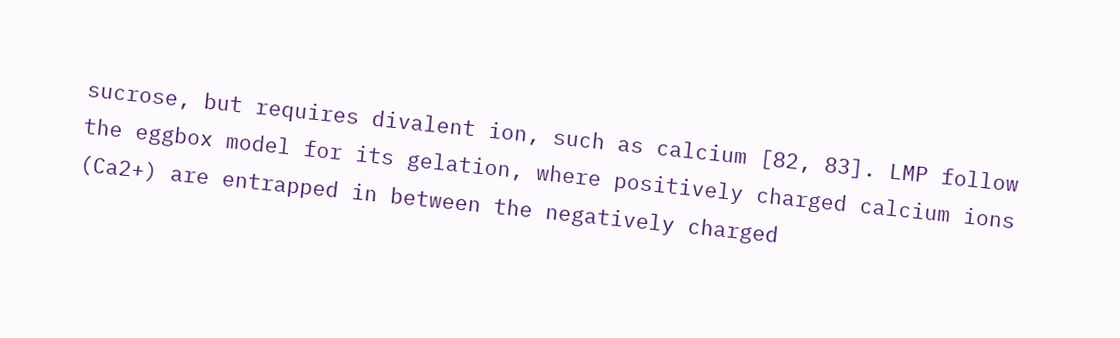sucrose, but requires divalent ion, such as calcium [82, 83]. LMP follow the eggbox model for its gelation, where positively charged calcium ions (Ca2+) are entrapped in between the negatively charged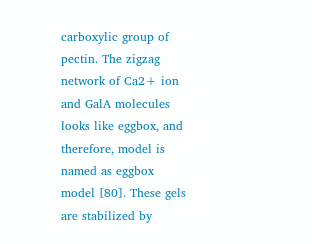carboxylic group of pectin. The zigzag network of Ca2+ ion and GalA molecules looks like eggbox, and therefore, model is named as eggbox model [80]. These gels are stabilized by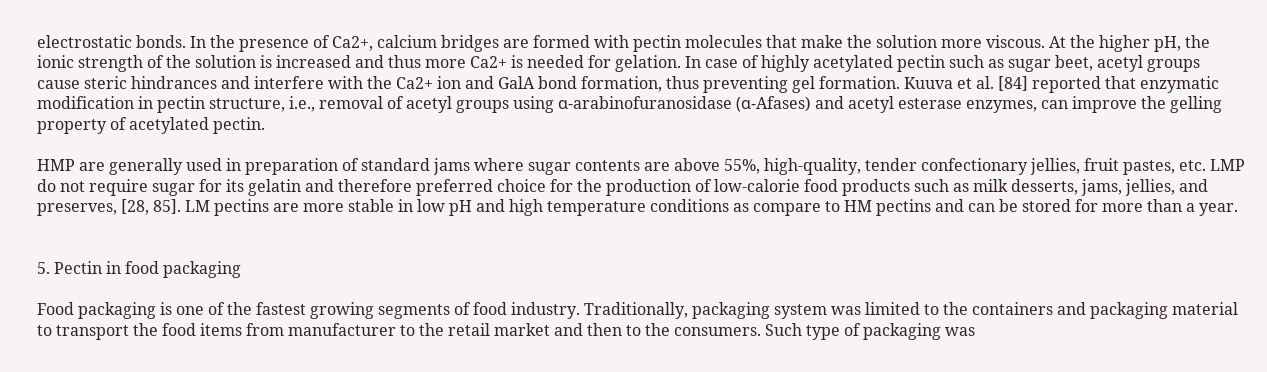electrostatic bonds. In the presence of Ca2+, calcium bridges are formed with pectin molecules that make the solution more viscous. At the higher pH, the ionic strength of the solution is increased and thus more Ca2+ is needed for gelation. In case of highly acetylated pectin such as sugar beet, acetyl groups cause steric hindrances and interfere with the Ca2+ ion and GalA bond formation, thus preventing gel formation. Kuuva et al. [84] reported that enzymatic modification in pectin structure, i.e., removal of acetyl groups using α-arabinofuranosidase (α-Afases) and acetyl esterase enzymes, can improve the gelling property of acetylated pectin.

HMP are generally used in preparation of standard jams where sugar contents are above 55%, high-quality, tender confectionary jellies, fruit pastes, etc. LMP do not require sugar for its gelatin and therefore preferred choice for the production of low-calorie food products such as milk desserts, jams, jellies, and preserves, [28, 85]. LM pectins are more stable in low pH and high temperature conditions as compare to HM pectins and can be stored for more than a year.


5. Pectin in food packaging

Food packaging is one of the fastest growing segments of food industry. Traditionally, packaging system was limited to the containers and packaging material to transport the food items from manufacturer to the retail market and then to the consumers. Such type of packaging was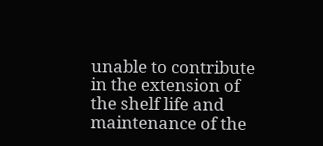unable to contribute in the extension of the shelf life and maintenance of the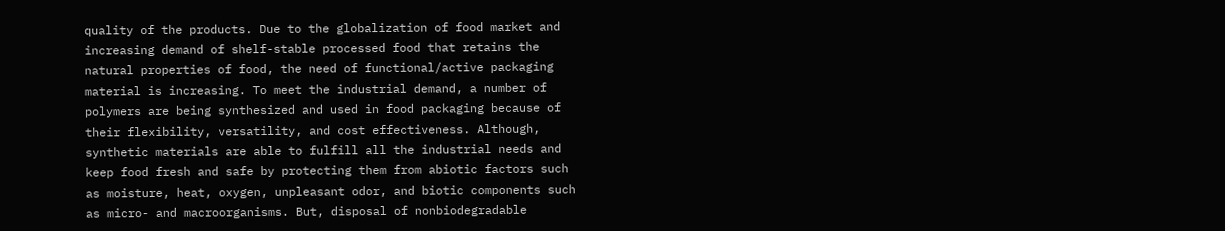quality of the products. Due to the globalization of food market and increasing demand of shelf-stable processed food that retains the natural properties of food, the need of functional/active packaging material is increasing. To meet the industrial demand, a number of polymers are being synthesized and used in food packaging because of their flexibility, versatility, and cost effectiveness. Although, synthetic materials are able to fulfill all the industrial needs and keep food fresh and safe by protecting them from abiotic factors such as moisture, heat, oxygen, unpleasant odor, and biotic components such as micro- and macroorganisms. But, disposal of nonbiodegradable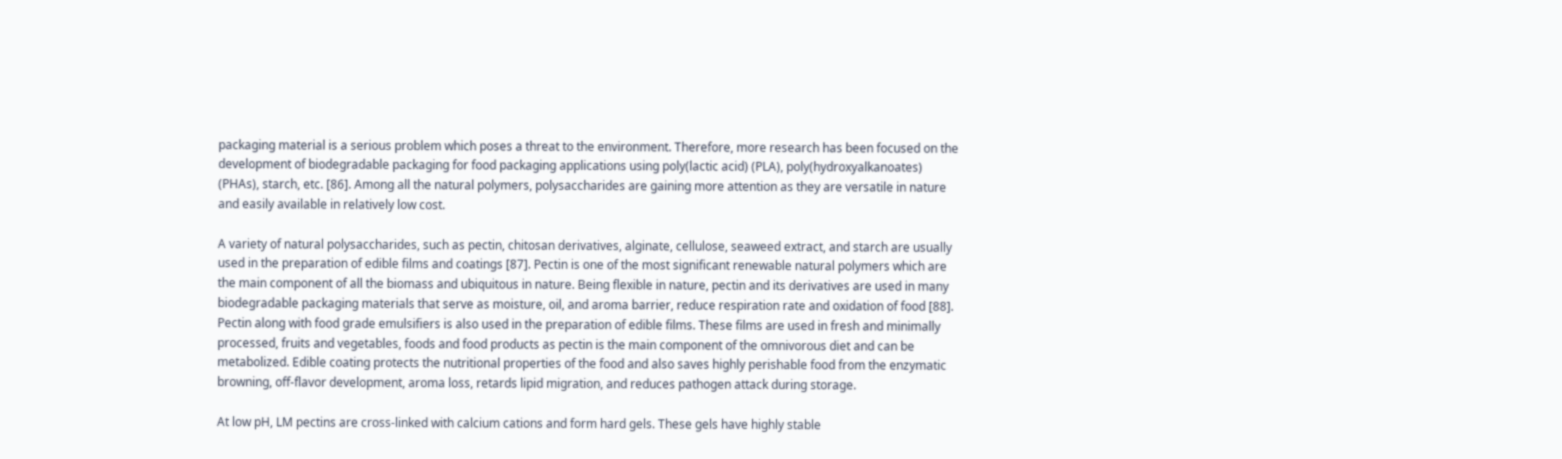packaging material is a serious problem which poses a threat to the environment. Therefore, more research has been focused on the development of biodegradable packaging for food packaging applications using poly(lactic acid) (PLA), poly(hydroxyalkanoates) (PHAs), starch, etc. [86]. Among all the natural polymers, polysaccharides are gaining more attention as they are versatile in nature and easily available in relatively low cost.

A variety of natural polysaccharides, such as pectin, chitosan derivatives, alginate, cellulose, seaweed extract, and starch are usually used in the preparation of edible films and coatings [87]. Pectin is one of the most significant renewable natural polymers which are the main component of all the biomass and ubiquitous in nature. Being flexible in nature, pectin and its derivatives are used in many biodegradable packaging materials that serve as moisture, oil, and aroma barrier, reduce respiration rate and oxidation of food [88]. Pectin along with food grade emulsifiers is also used in the preparation of edible films. These films are used in fresh and minimally processed, fruits and vegetables, foods and food products as pectin is the main component of the omnivorous diet and can be metabolized. Edible coating protects the nutritional properties of the food and also saves highly perishable food from the enzymatic browning, off-flavor development, aroma loss, retards lipid migration, and reduces pathogen attack during storage.

At low pH, LM pectins are cross-linked with calcium cations and form hard gels. These gels have highly stable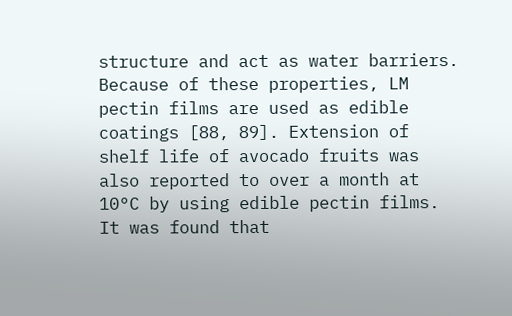structure and act as water barriers. Because of these properties, LM pectin films are used as edible coatings [88, 89]. Extension of shelf life of avocado fruits was also reported to over a month at 10°C by using edible pectin films. It was found that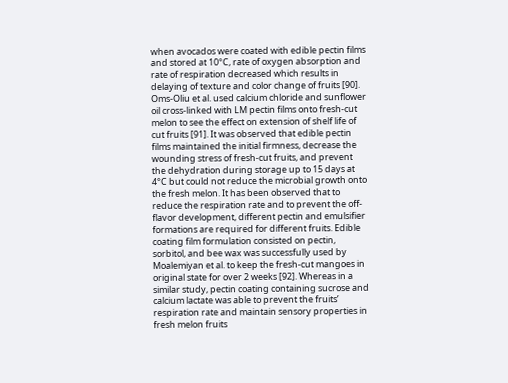when avocados were coated with edible pectin films and stored at 10°C, rate of oxygen absorption and rate of respiration decreased which results in delaying of texture and color change of fruits [90]. Oms-Oliu et al. used calcium chloride and sunflower oil cross-linked with LM pectin films onto fresh-cut melon to see the effect on extension of shelf life of cut fruits [91]. It was observed that edible pectin films maintained the initial firmness, decrease the wounding stress of fresh-cut fruits, and prevent the dehydration during storage up to 15 days at 4°C but could not reduce the microbial growth onto the fresh melon. It has been observed that to reduce the respiration rate and to prevent the off-flavor development, different pectin and emulsifier formations are required for different fruits. Edible coating film formulation consisted on pectin, sorbitol, and bee wax was successfully used by Moalemiyan et al. to keep the fresh-cut mangoes in original state for over 2 weeks [92]. Whereas in a similar study, pectin coating containing sucrose and calcium lactate was able to prevent the fruits’ respiration rate and maintain sensory properties in fresh melon fruits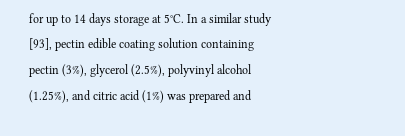for up to 14 days storage at 5°C. In a similar study [93], pectin edible coating solution containing pectin (3%), glycerol (2.5%), polyvinyl alcohol (1.25%), and citric acid (1%) was prepared and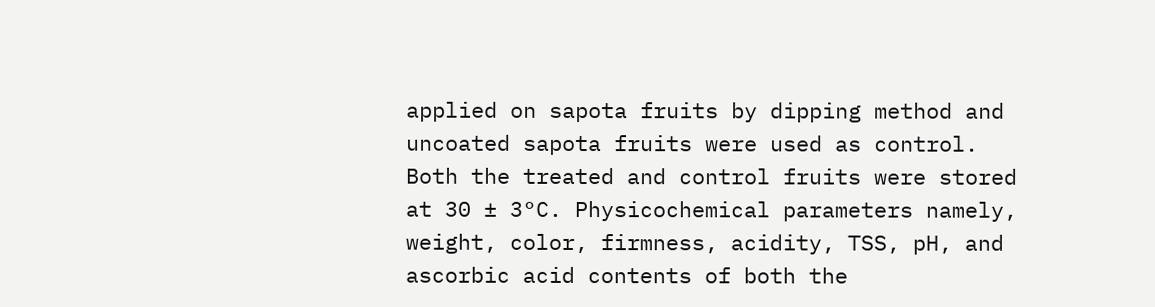applied on sapota fruits by dipping method and uncoated sapota fruits were used as control. Both the treated and control fruits were stored at 30 ± 3°C. Physicochemical parameters namely, weight, color, firmness, acidity, TSS, pH, and ascorbic acid contents of both the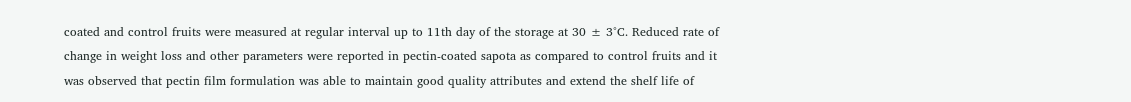coated and control fruits were measured at regular interval up to 11th day of the storage at 30 ± 3°C. Reduced rate of change in weight loss and other parameters were reported in pectin-coated sapota as compared to control fruits and it was observed that pectin film formulation was able to maintain good quality attributes and extend the shelf life of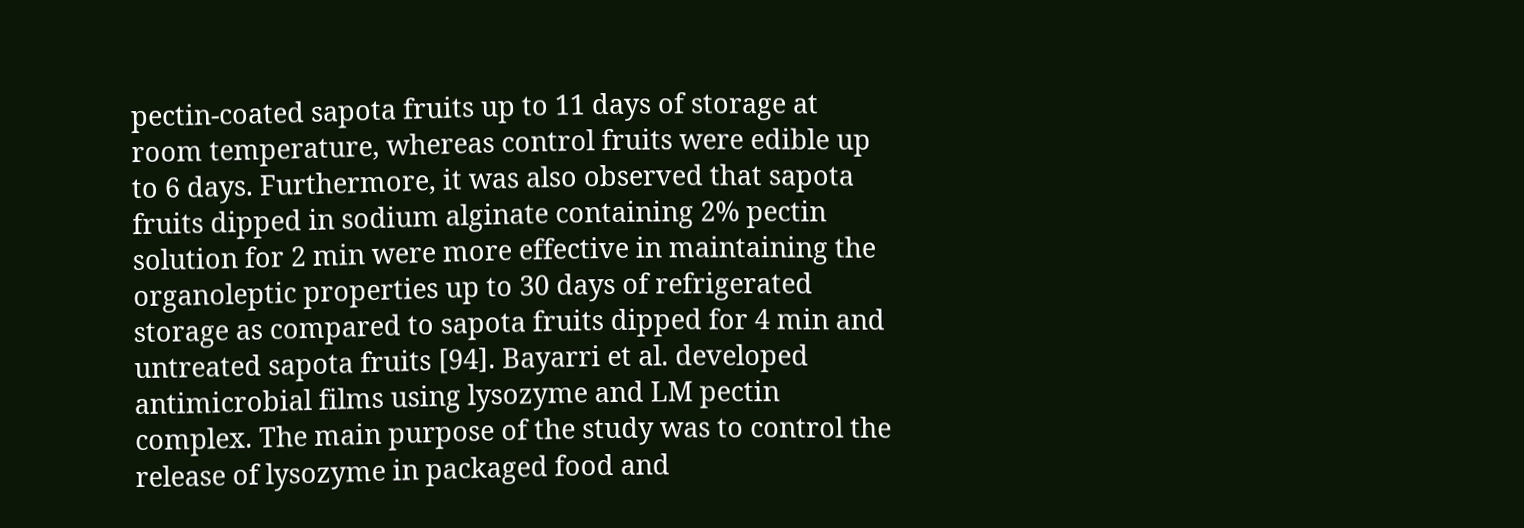pectin-coated sapota fruits up to 11 days of storage at room temperature, whereas control fruits were edible up to 6 days. Furthermore, it was also observed that sapota fruits dipped in sodium alginate containing 2% pectin solution for 2 min were more effective in maintaining the organoleptic properties up to 30 days of refrigerated storage as compared to sapota fruits dipped for 4 min and untreated sapota fruits [94]. Bayarri et al. developed antimicrobial films using lysozyme and LM pectin complex. The main purpose of the study was to control the release of lysozyme in packaged food and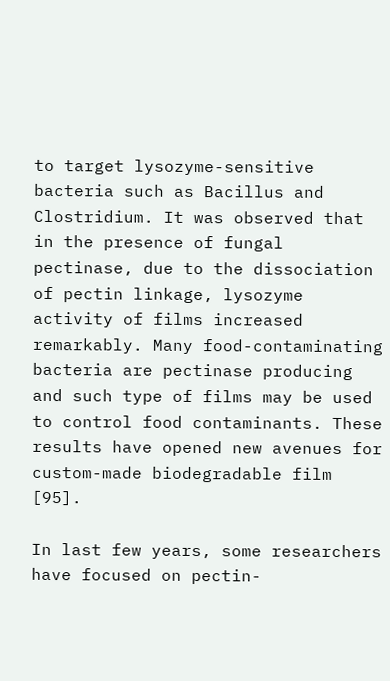to target lysozyme-sensitive bacteria such as Bacillus and Clostridium. It was observed that in the presence of fungal pectinase, due to the dissociation of pectin linkage, lysozyme activity of films increased remarkably. Many food-contaminating bacteria are pectinase producing and such type of films may be used to control food contaminants. These results have opened new avenues for custom-made biodegradable film [95].

In last few years, some researchers have focused on pectin-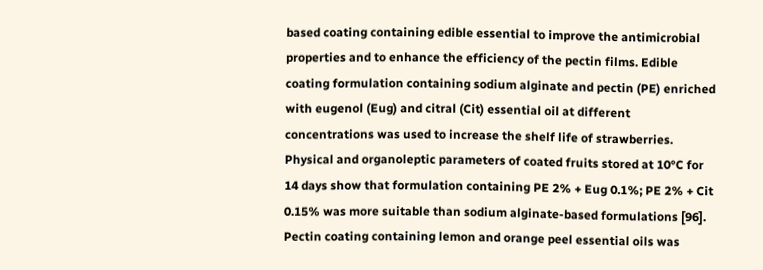based coating containing edible essential to improve the antimicrobial properties and to enhance the efficiency of the pectin films. Edible coating formulation containing sodium alginate and pectin (PE) enriched with eugenol (Eug) and citral (Cit) essential oil at different concentrations was used to increase the shelf life of strawberries. Physical and organoleptic parameters of coated fruits stored at 10°C for 14 days show that formulation containing PE 2% + Eug 0.1%; PE 2% + Cit 0.15% was more suitable than sodium alginate-based formulations [96]. Pectin coating containing lemon and orange peel essential oils was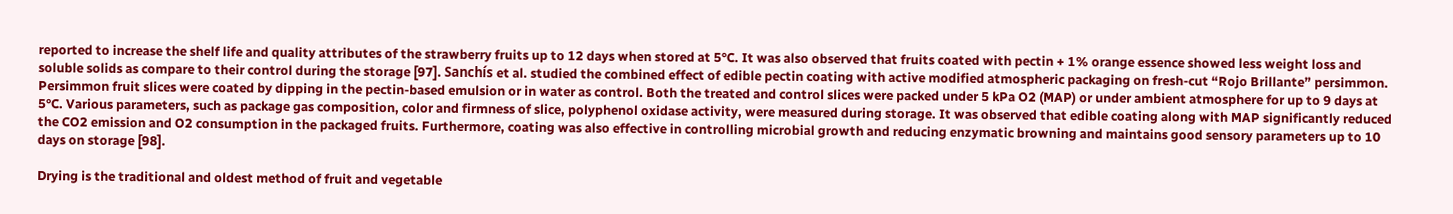reported to increase the shelf life and quality attributes of the strawberry fruits up to 12 days when stored at 5°C. It was also observed that fruits coated with pectin + 1% orange essence showed less weight loss and soluble solids as compare to their control during the storage [97]. Sanchís et al. studied the combined effect of edible pectin coating with active modified atmospheric packaging on fresh-cut “Rojo Brillante” persimmon. Persimmon fruit slices were coated by dipping in the pectin-based emulsion or in water as control. Both the treated and control slices were packed under 5 kPa O2 (MAP) or under ambient atmosphere for up to 9 days at 5°C. Various parameters, such as package gas composition, color and firmness of slice, polyphenol oxidase activity, were measured during storage. It was observed that edible coating along with MAP significantly reduced the CO2 emission and O2 consumption in the packaged fruits. Furthermore, coating was also effective in controlling microbial growth and reducing enzymatic browning and maintains good sensory parameters up to 10 days on storage [98].

Drying is the traditional and oldest method of fruit and vegetable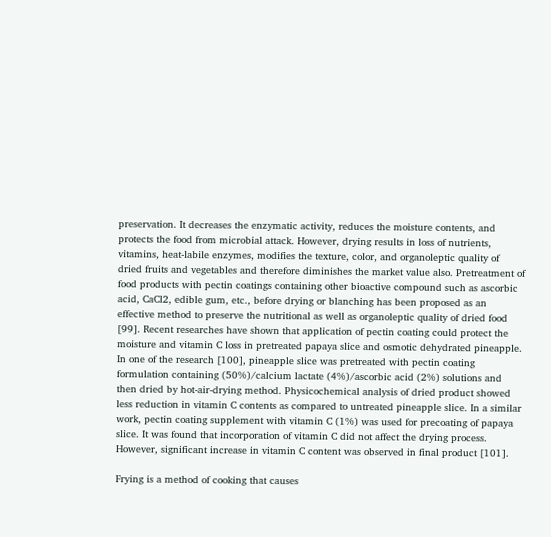preservation. It decreases the enzymatic activity, reduces the moisture contents, and protects the food from microbial attack. However, drying results in loss of nutrients, vitamins, heat-labile enzymes, modifies the texture, color, and organoleptic quality of dried fruits and vegetables and therefore diminishes the market value also. Pretreatment of food products with pectin coatings containing other bioactive compound such as ascorbic acid, CaCl2, edible gum, etc., before drying or blanching has been proposed as an effective method to preserve the nutritional as well as organoleptic quality of dried food [99]. Recent researches have shown that application of pectin coating could protect the moisture and vitamin C loss in pretreated papaya slice and osmotic dehydrated pineapple. In one of the research [100], pineapple slice was pretreated with pectin coating formulation containing (50%)/calcium lactate (4%)/ascorbic acid (2%) solutions and then dried by hot-air-drying method. Physicochemical analysis of dried product showed less reduction in vitamin C contents as compared to untreated pineapple slice. In a similar work, pectin coating supplement with vitamin C (1%) was used for precoating of papaya slice. It was found that incorporation of vitamin C did not affect the drying process. However, significant increase in vitamin C content was observed in final product [101].

Frying is a method of cooking that causes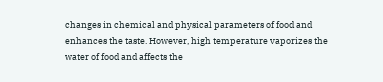changes in chemical and physical parameters of food and enhances the taste. However, high temperature vaporizes the water of food and affects the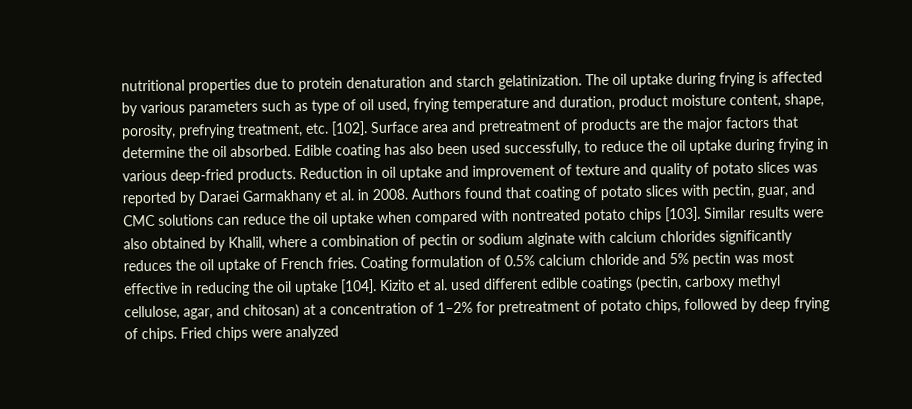nutritional properties due to protein denaturation and starch gelatinization. The oil uptake during frying is affected by various parameters such as type of oil used, frying temperature and duration, product moisture content, shape, porosity, prefrying treatment, etc. [102]. Surface area and pretreatment of products are the major factors that determine the oil absorbed. Edible coating has also been used successfully, to reduce the oil uptake during frying in various deep-fried products. Reduction in oil uptake and improvement of texture and quality of potato slices was reported by Daraei Garmakhany et al. in 2008. Authors found that coating of potato slices with pectin, guar, and CMC solutions can reduce the oil uptake when compared with nontreated potato chips [103]. Similar results were also obtained by Khalil, where a combination of pectin or sodium alginate with calcium chlorides significantly reduces the oil uptake of French fries. Coating formulation of 0.5% calcium chloride and 5% pectin was most effective in reducing the oil uptake [104]. Kizito et al. used different edible coatings (pectin, carboxy methyl cellulose, agar, and chitosan) at a concentration of 1–2% for pretreatment of potato chips, followed by deep frying of chips. Fried chips were analyzed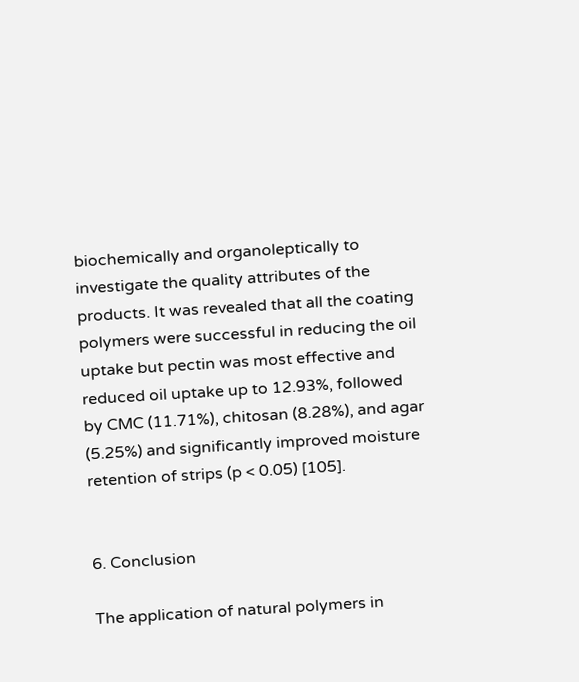biochemically and organoleptically to investigate the quality attributes of the products. It was revealed that all the coating polymers were successful in reducing the oil uptake but pectin was most effective and reduced oil uptake up to 12.93%, followed by CMC (11.71%), chitosan (8.28%), and agar (5.25%) and significantly improved moisture retention of strips (p < 0.05) [105].


6. Conclusion

The application of natural polymers in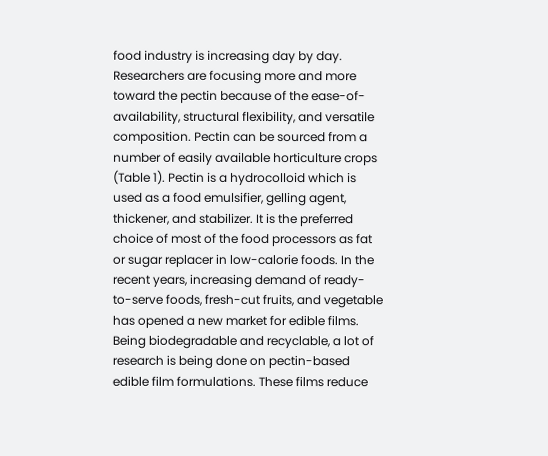food industry is increasing day by day. Researchers are focusing more and more toward the pectin because of the ease-of-availability, structural flexibility, and versatile composition. Pectin can be sourced from a number of easily available horticulture crops (Table 1). Pectin is a hydrocolloid which is used as a food emulsifier, gelling agent, thickener, and stabilizer. It is the preferred choice of most of the food processors as fat or sugar replacer in low-calorie foods. In the recent years, increasing demand of ready-to-serve foods, fresh-cut fruits, and vegetable has opened a new market for edible films. Being biodegradable and recyclable, a lot of research is being done on pectin-based edible film formulations. These films reduce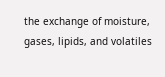the exchange of moisture, gases, lipids, and volatiles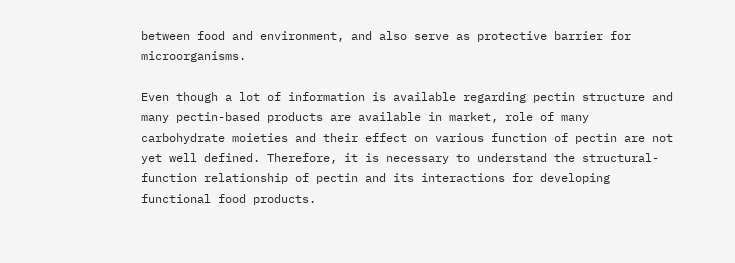between food and environment, and also serve as protective barrier for microorganisms.

Even though a lot of information is available regarding pectin structure and many pectin-based products are available in market, role of many carbohydrate moieties and their effect on various function of pectin are not yet well defined. Therefore, it is necessary to understand the structural-function relationship of pectin and its interactions for developing functional food products.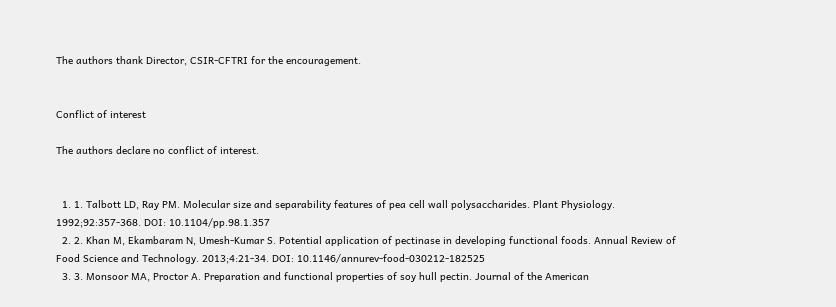The authors thank Director, CSIR-CFTRI for the encouragement.


Conflict of interest

The authors declare no conflict of interest.


  1. 1. Talbott LD, Ray PM. Molecular size and separability features of pea cell wall polysaccharides. Plant Physiology. 1992;92:357-368. DOI: 10.1104/pp.98.1.357
  2. 2. Khan M, Ekambaram N, Umesh-Kumar S. Potential application of pectinase in developing functional foods. Annual Review of Food Science and Technology. 2013;4:21-34. DOI: 10.1146/annurev-food-030212-182525
  3. 3. Monsoor MA, Proctor A. Preparation and functional properties of soy hull pectin. Journal of the American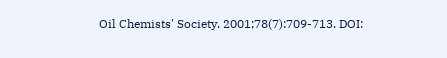Oil Chemists' Society. 2001;78(7):709-713. DOI: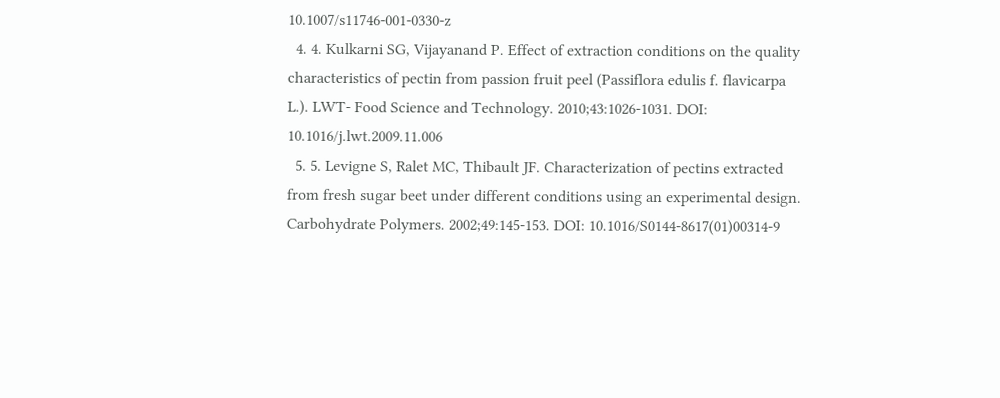10.1007/s11746-001-0330-z
  4. 4. Kulkarni SG, Vijayanand P. Effect of extraction conditions on the quality characteristics of pectin from passion fruit peel (Passiflora edulis f. flavicarpa L.). LWT- Food Science and Technology. 2010;43:1026-1031. DOI: 10.1016/j.lwt.2009.11.006
  5. 5. Levigne S, Ralet MC, Thibault JF. Characterization of pectins extracted from fresh sugar beet under different conditions using an experimental design. Carbohydrate Polymers. 2002;49:145-153. DOI: 10.1016/S0144-8617(01)00314-9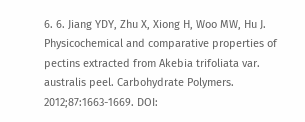6. 6. Jiang YDY, Zhu X, Xiong H, Woo MW, Hu J. Physicochemical and comparative properties of pectins extracted from Akebia trifoliata var. australis peel. Carbohydrate Polymers. 2012;87:1663-1669. DOI: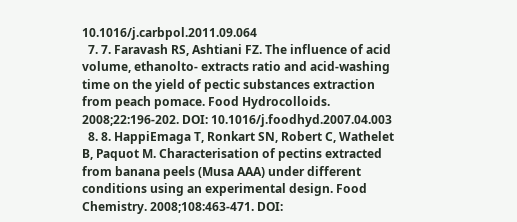10.1016/j.carbpol.2011.09.064
  7. 7. Faravash RS, Ashtiani FZ. The influence of acid volume, ethanolto- extracts ratio and acid-washing time on the yield of pectic substances extraction from peach pomace. Food Hydrocolloids. 2008;22:196-202. DOI: 10.1016/j.foodhyd.2007.04.003
  8. 8. HappiEmaga T, Ronkart SN, Robert C, Wathelet B, Paquot M. Characterisation of pectins extracted from banana peels (Musa AAA) under different conditions using an experimental design. Food Chemistry. 2008;108:463-471. DOI: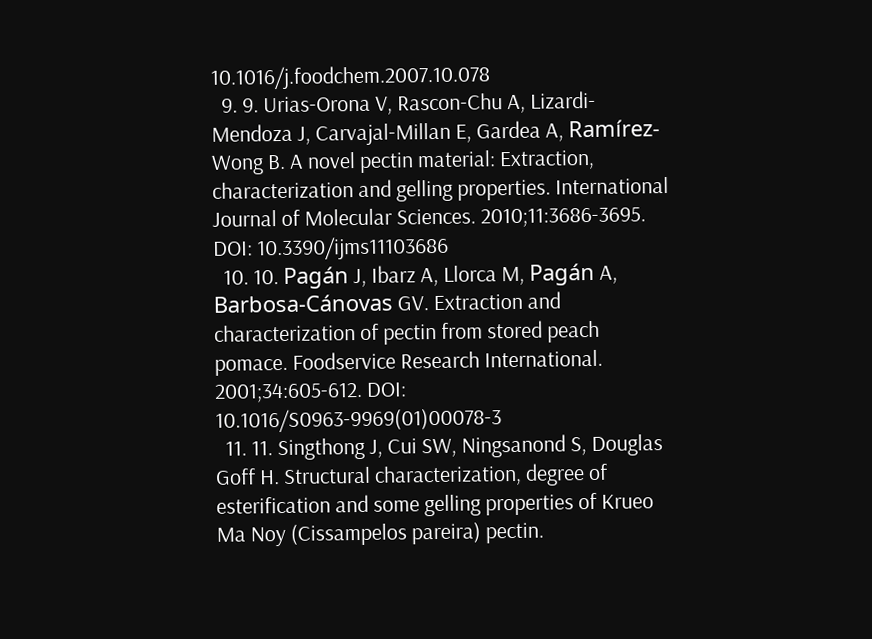10.1016/j.foodchem.2007.10.078
  9. 9. Urias-Orona V, Rascon-Chu A, Lizardi-Mendoza J, Carvajal-Millan E, Gardea A, Ramírez-Wong B. A novel pectin material: Extraction, characterization and gelling properties. International Journal of Molecular Sciences. 2010;11:3686-3695. DOI: 10.3390/ijms11103686
  10. 10. Pagán J, Ibarz A, Llorca M, Pagán A, Barbosa-Cánovas GV. Extraction and characterization of pectin from stored peach pomace. Foodservice Research International. 2001;34:605-612. DOI: 10.1016/S0963-9969(01)00078-3
  11. 11. Singthong J, Cui SW, Ningsanond S, Douglas Goff H. Structural characterization, degree of esterification and some gelling properties of Krueo Ma Noy (Cissampelos pareira) pectin.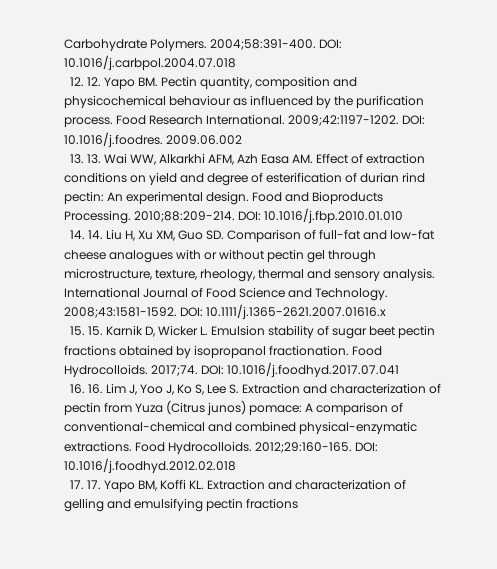Carbohydrate Polymers. 2004;58:391-400. DOI: 10.1016/j.carbpol.2004.07.018
  12. 12. Yapo BM. Pectin quantity, composition and physicochemical behaviour as influenced by the purification process. Food Research International. 2009;42:1197-1202. DOI: 10.1016/j.foodres. 2009.06.002
  13. 13. Wai WW, Alkarkhi AFM, Azh Easa AM. Effect of extraction conditions on yield and degree of esterification of durian rind pectin: An experimental design. Food and Bioproducts Processing. 2010;88:209-214. DOI: 10.1016/j.fbp.2010.01.010
  14. 14. Liu H, Xu XM, Guo SD. Comparison of full-fat and low-fat cheese analogues with or without pectin gel through microstructure, texture, rheology, thermal and sensory analysis. International Journal of Food Science and Technology. 2008;43:1581-1592. DOI: 10.1111/j.1365-2621.2007.01616.x
  15. 15. Karnik D, Wicker L. Emulsion stability of sugar beet pectin fractions obtained by isopropanol fractionation. Food Hydrocolloids. 2017;74. DOI: 10.1016/j.foodhyd.2017.07.041
  16. 16. Lim J, Yoo J, Ko S, Lee S. Extraction and characterization of pectin from Yuza (Citrus junos) pomace: A comparison of conventional-chemical and combined physical-enzymatic extractions. Food Hydrocolloids. 2012;29:160-165. DOI: 10.1016/j.foodhyd.2012.02.018
  17. 17. Yapo BM, Koffi KL. Extraction and characterization of gelling and emulsifying pectin fractions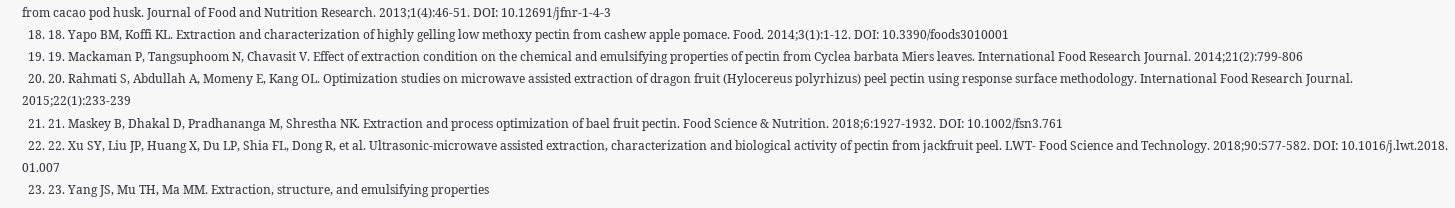from cacao pod husk. Journal of Food and Nutrition Research. 2013;1(4):46-51. DOI: 10.12691/jfnr-1-4-3
  18. 18. Yapo BM, Koffi KL. Extraction and characterization of highly gelling low methoxy pectin from cashew apple pomace. Food. 2014;3(1):1-12. DOI: 10.3390/foods3010001
  19. 19. Mackaman P, Tangsuphoom N, Chavasit V. Effect of extraction condition on the chemical and emulsifying properties of pectin from Cyclea barbata Miers leaves. International Food Research Journal. 2014;21(2):799-806
  20. 20. Rahmati S, Abdullah A, Momeny E, Kang OL. Optimization studies on microwave assisted extraction of dragon fruit (Hylocereus polyrhizus) peel pectin using response surface methodology. International Food Research Journal. 2015;22(1):233-239
  21. 21. Maskey B, Dhakal D, Pradhananga M, Shrestha NK. Extraction and process optimization of bael fruit pectin. Food Science & Nutrition. 2018;6:1927-1932. DOI: 10.1002/fsn3.761
  22. 22. Xu SY, Liu JP, Huang X, Du LP, Shia FL, Dong R, et al. Ultrasonic-microwave assisted extraction, characterization and biological activity of pectin from jackfruit peel. LWT- Food Science and Technology. 2018;90:577-582. DOI: 10.1016/j.lwt.2018. 01.007
  23. 23. Yang JS, Mu TH, Ma MM. Extraction, structure, and emulsifying properties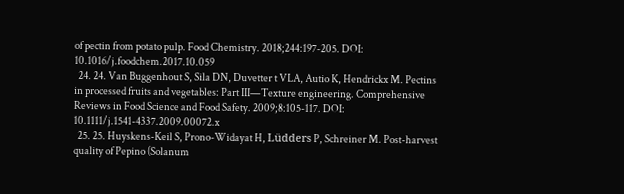of pectin from potato pulp. Food Chemistry. 2018;244:197-205. DOI: 10.1016/j.foodchem.2017.10.059
  24. 24. Van Buggenhout S, Sila DN, Duvetter t VLA, Autio K, Hendrickx M. Pectins in processed fruits and vegetables: Part III—Texture engineering. Comprehensive Reviews in Food Science and Food Safety. 2009;8:105-117. DOI: 10.1111/j.1541-4337.2009.00072.x
  25. 25. Huyskens-Keil S, Prono-Widayat H, Lüdders P, Schreiner M. Post-harvest quality of Pepino (Solanum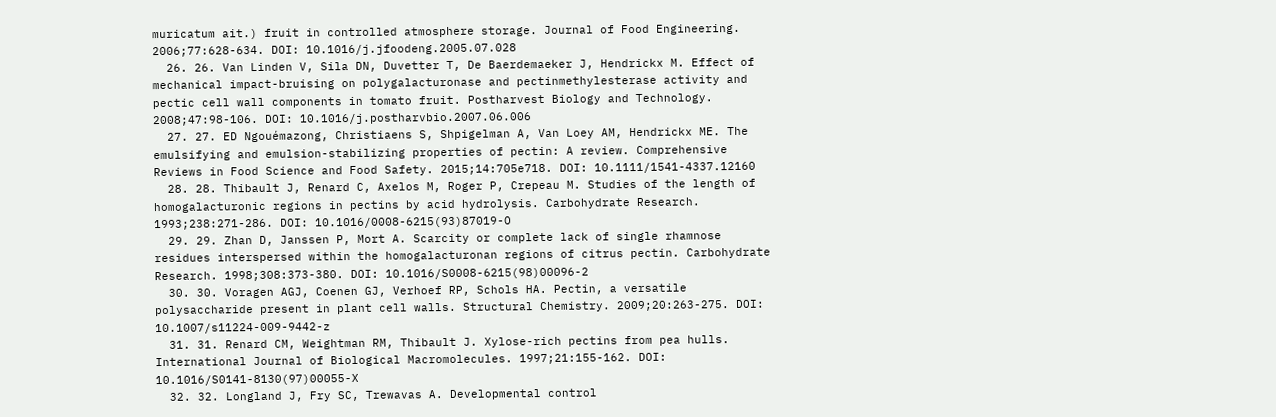muricatum ait.) fruit in controlled atmosphere storage. Journal of Food Engineering. 2006;77:628-634. DOI: 10.1016/j.jfoodeng.2005.07.028
  26. 26. Van Linden V, Sila DN, Duvetter T, De Baerdemaeker J, Hendrickx M. Effect of mechanical impact-bruising on polygalacturonase and pectinmethylesterase activity and pectic cell wall components in tomato fruit. Postharvest Biology and Technology. 2008;47:98-106. DOI: 10.1016/j.postharvbio.2007.06.006
  27. 27. ED Ngouémazong, Christiaens S, Shpigelman A, Van Loey AM, Hendrickx ME. The emulsifying and emulsion-stabilizing properties of pectin: A review. Comprehensive Reviews in Food Science and Food Safety. 2015;14:705e718. DOI: 10.1111/1541-4337.12160
  28. 28. Thibault J, Renard C, Axelos M, Roger P, Crepeau M. Studies of the length of homogalacturonic regions in pectins by acid hydrolysis. Carbohydrate Research. 1993;238:271-286. DOI: 10.1016/0008-6215(93)87019-O
  29. 29. Zhan D, Janssen P, Mort A. Scarcity or complete lack of single rhamnose residues interspersed within the homogalacturonan regions of citrus pectin. Carbohydrate Research. 1998;308:373-380. DOI: 10.1016/S0008-6215(98)00096-2
  30. 30. Voragen AGJ, Coenen GJ, Verhoef RP, Schols HA. Pectin, a versatile polysaccharide present in plant cell walls. Structural Chemistry. 2009;20:263-275. DOI: 10.1007/s11224-009-9442-z
  31. 31. Renard CM, Weightman RM, Thibault J. Xylose-rich pectins from pea hulls. International Journal of Biological Macromolecules. 1997;21:155-162. DOI: 10.1016/S0141-8130(97)00055-X
  32. 32. Longland J, Fry SC, Trewavas A. Developmental control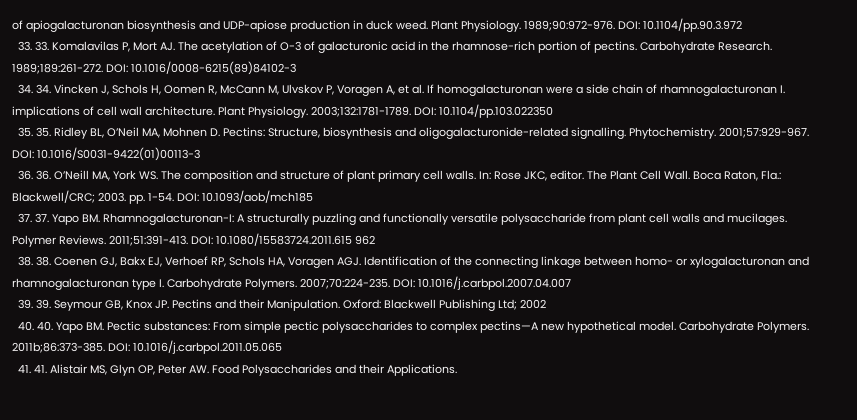of apiogalacturonan biosynthesis and UDP-apiose production in duck weed. Plant Physiology. 1989;90:972-976. DOI: 10.1104/pp.90.3.972
  33. 33. Komalavilas P, Mort AJ. The acetylation of O-3 of galacturonic acid in the rhamnose-rich portion of pectins. Carbohydrate Research. 1989;189:261-272. DOI: 10.1016/0008-6215(89)84102-3
  34. 34. Vincken J, Schols H, Oomen R, McCann M, Ulvskov P, Voragen A, et al. If homogalacturonan were a side chain of rhamnogalacturonan I. implications of cell wall architecture. Plant Physiology. 2003;132:1781-1789. DOI: 10.1104/pp.103.022350
  35. 35. Ridley BL, O’Neil MA, Mohnen D. Pectins: Structure, biosynthesis and oligogalacturonide-related signalling. Phytochemistry. 2001;57:929-967. DOI: 10.1016/S0031-9422(01)00113-3
  36. 36. O’Neill MA, York WS. The composition and structure of plant primary cell walls. In: Rose JKC, editor. The Plant Cell Wall. Boca Raton, Fla.: Blackwell/CRC; 2003. pp. 1-54. DOI: 10.1093/aob/mch185
  37. 37. Yapo BM. Rhamnogalacturonan-I: A structurally puzzling and functionally versatile polysaccharide from plant cell walls and mucilages. Polymer Reviews. 2011;51:391-413. DOI: 10.1080/15583724.2011.615 962
  38. 38. Coenen GJ, Bakx EJ, Verhoef RP, Schols HA, Voragen AGJ. Identification of the connecting linkage between homo- or xylogalacturonan and rhamnogalacturonan type I. Carbohydrate Polymers. 2007;70:224-235. DOI: 10.1016/j.carbpol.2007.04.007
  39. 39. Seymour GB, Knox JP. Pectins and their Manipulation. Oxford: Blackwell Publishing Ltd; 2002
  40. 40. Yapo BM. Pectic substances: From simple pectic polysaccharides to complex pectins—A new hypothetical model. Carbohydrate Polymers. 2011b;86:373-385. DOI: 10.1016/j.carbpol.2011.05.065
  41. 41. Alistair MS, Glyn OP, Peter AW. Food Polysaccharides and their Applications.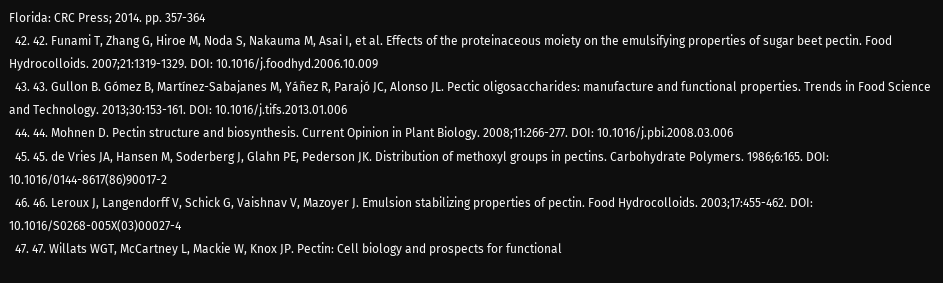Florida: CRC Press; 2014. pp. 357-364
  42. 42. Funami T, Zhang G, Hiroe M, Noda S, Nakauma M, Asai I, et al. Effects of the proteinaceous moiety on the emulsifying properties of sugar beet pectin. Food Hydrocolloids. 2007;21:1319-1329. DOI: 10.1016/j.foodhyd.2006.10.009
  43. 43. Gullon B. Gómez B, Martínez-Sabajanes M, Yáñez R, Parajó JC, Alonso JL. Pectic oligosaccharides: manufacture and functional properties. Trends in Food Science and Technology. 2013;30:153-161. DOI: 10.1016/j.tifs.2013.01.006
  44. 44. Mohnen D. Pectin structure and biosynthesis. Current Opinion in Plant Biology. 2008;11:266-277. DOI: 10.1016/j.pbi.2008.03.006
  45. 45. de Vries JA, Hansen M, Soderberg J, Glahn PE, Pederson JK. Distribution of methoxyl groups in pectins. Carbohydrate Polymers. 1986;6:165. DOI: 10.1016/0144-8617(86)90017-2
  46. 46. Leroux J, Langendorff V, Schick G, Vaishnav V, Mazoyer J. Emulsion stabilizing properties of pectin. Food Hydrocolloids. 2003;17:455-462. DOI: 10.1016/S0268-005X(03)00027-4
  47. 47. Willats WGT, McCartney L, Mackie W, Knox JP. Pectin: Cell biology and prospects for functional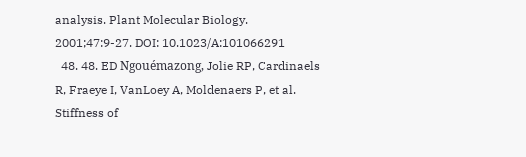analysis. Plant Molecular Biology. 2001;47:9-27. DOI: 10.1023/A:101066291
  48. 48. ED Ngouémazong, Jolie RP, Cardinaels R, Fraeye I, VanLoey A, Moldenaers P, et al. Stiffness of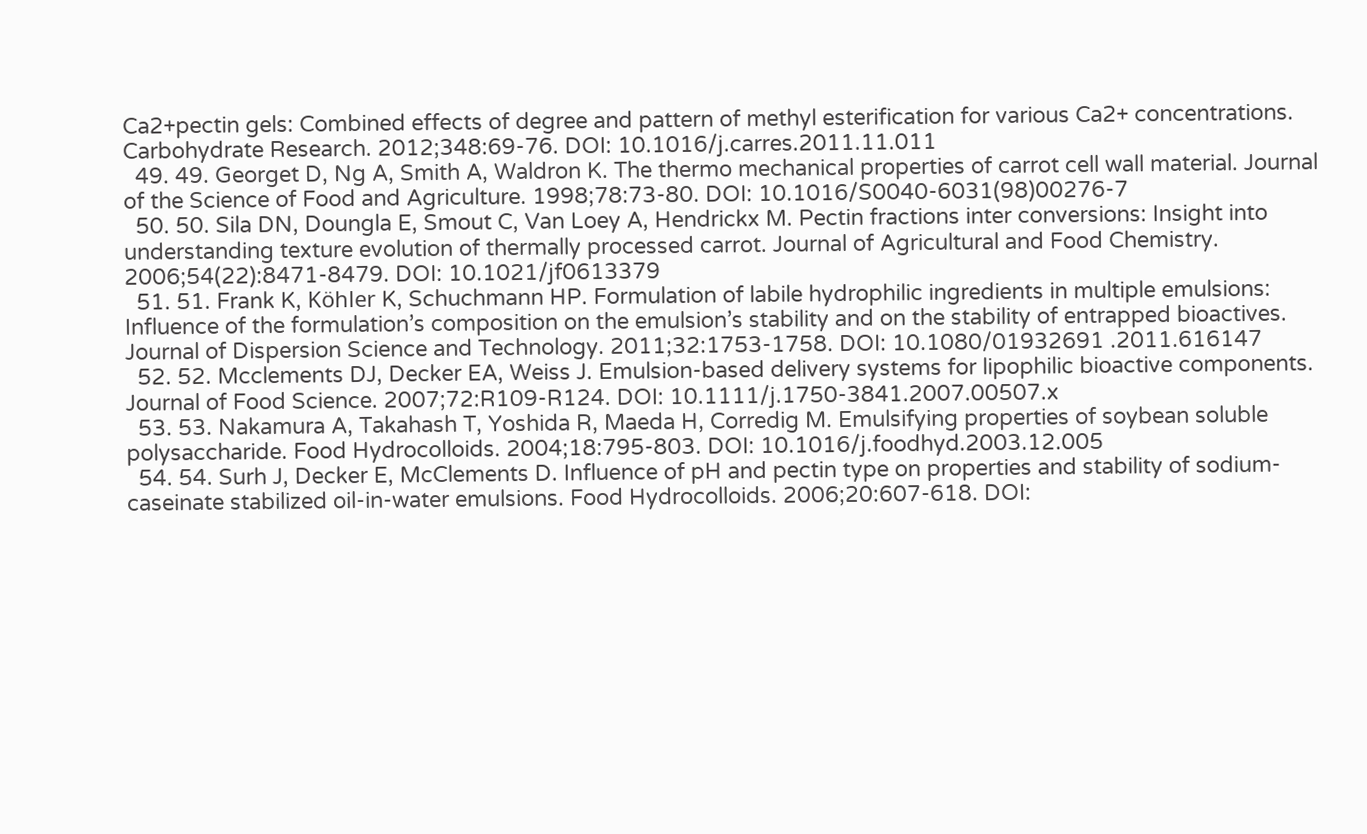Ca2+pectin gels: Combined effects of degree and pattern of methyl esterification for various Ca2+ concentrations. Carbohydrate Research. 2012;348:69-76. DOI: 10.1016/j.carres.2011.11.011
  49. 49. Georget D, Ng A, Smith A, Waldron K. The thermo mechanical properties of carrot cell wall material. Journal of the Science of Food and Agriculture. 1998;78:73-80. DOI: 10.1016/S0040-6031(98)00276-7
  50. 50. Sila DN, Doungla E, Smout C, Van Loey A, Hendrickx M. Pectin fractions inter conversions: Insight into understanding texture evolution of thermally processed carrot. Journal of Agricultural and Food Chemistry. 2006;54(22):8471-8479. DOI: 10.1021/jf0613379
  51. 51. Frank K, Köhler K, Schuchmann HP. Formulation of labile hydrophilic ingredients in multiple emulsions: Influence of the formulation’s composition on the emulsion’s stability and on the stability of entrapped bioactives. Journal of Dispersion Science and Technology. 2011;32:1753-1758. DOI: 10.1080/01932691 .2011.616147
  52. 52. Mcclements DJ, Decker EA, Weiss J. Emulsion-based delivery systems for lipophilic bioactive components. Journal of Food Science. 2007;72:R109-R124. DOI: 10.1111/j.1750-3841.2007.00507.x
  53. 53. Nakamura A, Takahash T, Yoshida R, Maeda H, Corredig M. Emulsifying properties of soybean soluble polysaccharide. Food Hydrocolloids. 2004;18:795-803. DOI: 10.1016/j.foodhyd.2003.12.005
  54. 54. Surh J, Decker E, McClements D. Influence of pH and pectin type on properties and stability of sodium-caseinate stabilized oil-in-water emulsions. Food Hydrocolloids. 2006;20:607-618. DOI: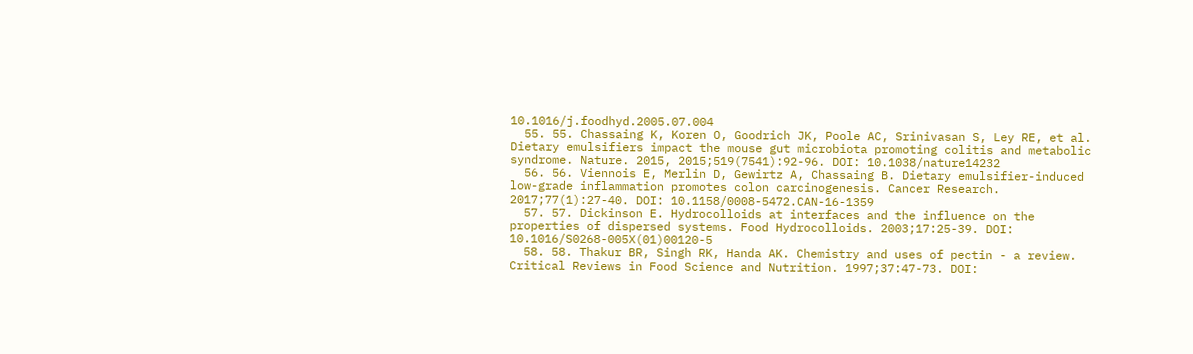10.1016/j.foodhyd.2005.07.004
  55. 55. Chassaing K, Koren O, Goodrich JK, Poole AC, Srinivasan S, Ley RE, et al. Dietary emulsifiers impact the mouse gut microbiota promoting colitis and metabolic syndrome. Nature. 2015, 2015;519(7541):92-96. DOI: 10.1038/nature14232
  56. 56. Viennois E, Merlin D, Gewirtz A, Chassaing B. Dietary emulsifier-induced low-grade inflammation promotes colon carcinogenesis. Cancer Research. 2017;77(1):27-40. DOI: 10.1158/0008-5472.CAN-16-1359
  57. 57. Dickinson E. Hydrocolloids at interfaces and the influence on the properties of dispersed systems. Food Hydrocolloids. 2003;17:25-39. DOI: 10.1016/S0268-005X(01)00120-5
  58. 58. Thakur BR, Singh RK, Handa AK. Chemistry and uses of pectin - a review. Critical Reviews in Food Science and Nutrition. 1997;37:47-73. DOI: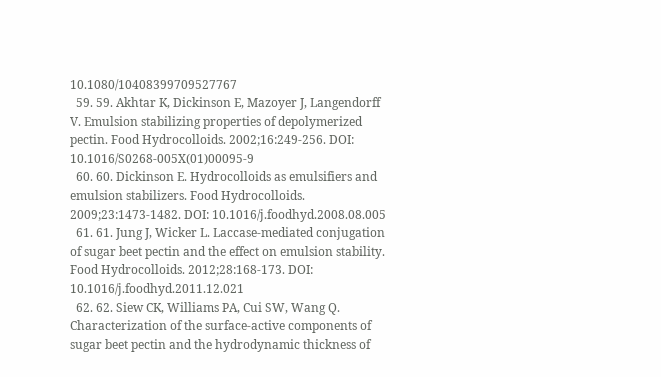10.1080/10408399709527767
  59. 59. Akhtar K, Dickinson E, Mazoyer J, Langendorff V. Emulsion stabilizing properties of depolymerized pectin. Food Hydrocolloids. 2002;16:249-256. DOI: 10.1016/S0268-005X(01)00095-9
  60. 60. Dickinson E. Hydrocolloids as emulsifiers and emulsion stabilizers. Food Hydrocolloids. 2009;23:1473-1482. DOI: 10.1016/j.foodhyd.2008.08.005
  61. 61. Jung J, Wicker L. Laccase-mediated conjugation of sugar beet pectin and the effect on emulsion stability. Food Hydrocolloids. 2012;28:168-173. DOI: 10.1016/j.foodhyd.2011.12.021
  62. 62. Siew CK, Williams PA, Cui SW, Wang Q. Characterization of the surface-active components of sugar beet pectin and the hydrodynamic thickness of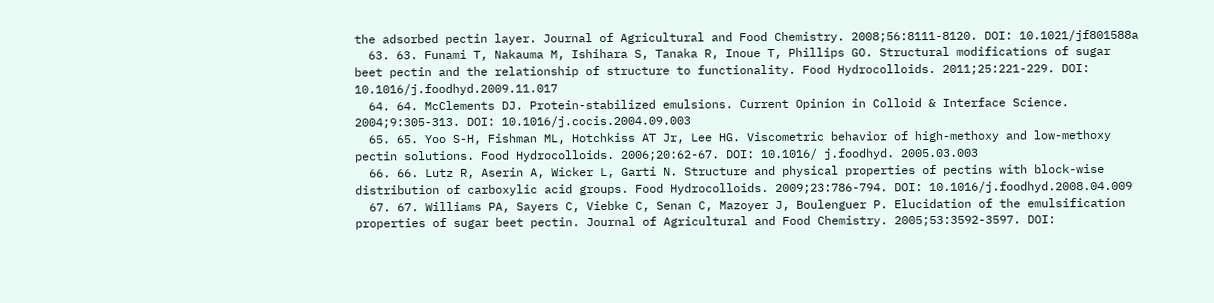the adsorbed pectin layer. Journal of Agricultural and Food Chemistry. 2008;56:8111-8120. DOI: 10.1021/jf801588a
  63. 63. Funami T, Nakauma M, Ishihara S, Tanaka R, Inoue T, Phillips GO. Structural modifications of sugar beet pectin and the relationship of structure to functionality. Food Hydrocolloids. 2011;25:221-229. DOI: 10.1016/j.foodhyd.2009.11.017
  64. 64. McClements DJ. Protein-stabilized emulsions. Current Opinion in Colloid & Interface Science. 2004;9:305-313. DOI: 10.1016/j.cocis.2004.09.003
  65. 65. Yoo S-H, Fishman ML, Hotchkiss AT Jr, Lee HG. Viscometric behavior of high-methoxy and low-methoxy pectin solutions. Food Hydrocolloids. 2006;20:62-67. DOI: 10.1016/ j.foodhyd. 2005.03.003
  66. 66. Lutz R, Aserin A, Wicker L, Garti N. Structure and physical properties of pectins with block-wise distribution of carboxylic acid groups. Food Hydrocolloids. 2009;23:786-794. DOI: 10.1016/j.foodhyd.2008.04.009
  67. 67. Williams PA, Sayers C, Viebke C, Senan C, Mazoyer J, Boulenguer P. Elucidation of the emulsification properties of sugar beet pectin. Journal of Agricultural and Food Chemistry. 2005;53:3592-3597. DOI: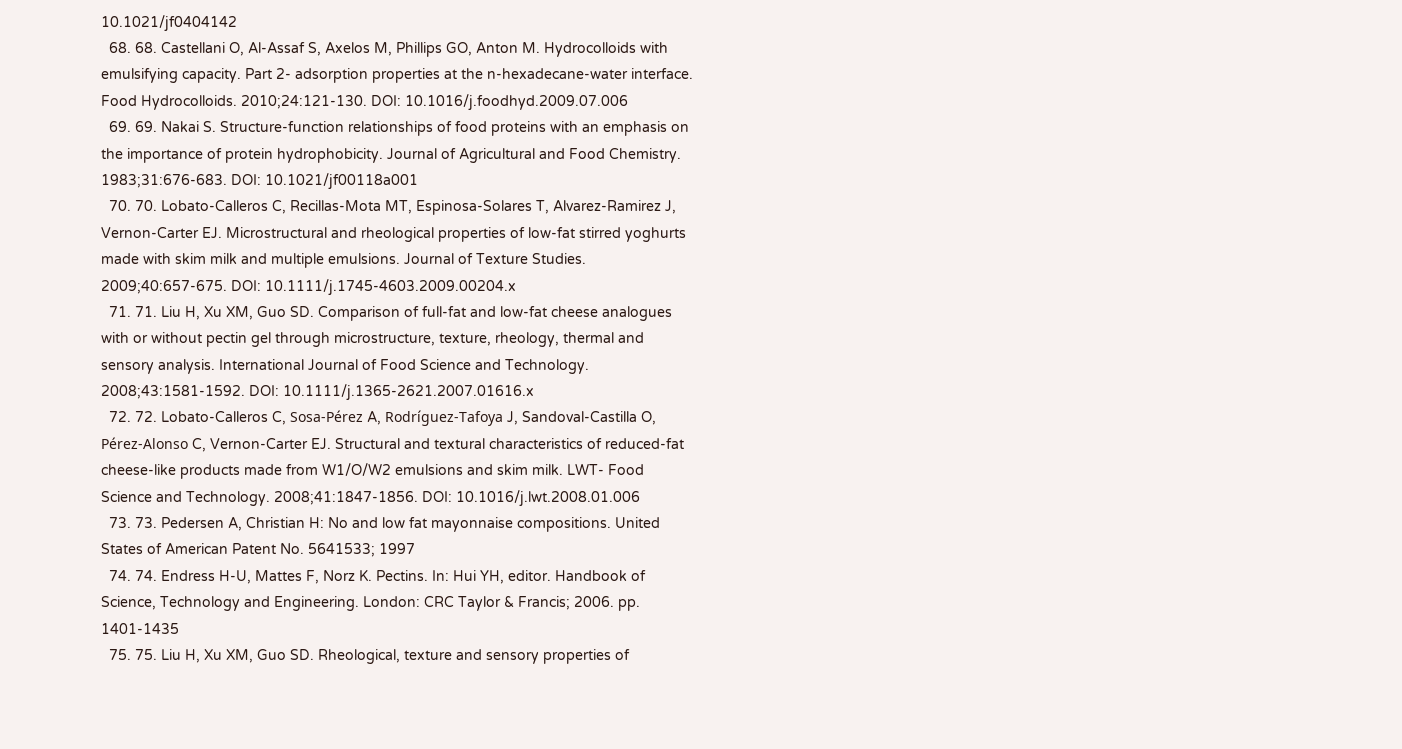10.1021/jf0404142
  68. 68. Castellani O, Al-Assaf S, Axelos M, Phillips GO, Anton M. Hydrocolloids with emulsifying capacity. Part 2- adsorption properties at the n-hexadecane-water interface. Food Hydrocolloids. 2010;24:121-130. DOI: 10.1016/j.foodhyd.2009.07.006
  69. 69. Nakai S. Structure-function relationships of food proteins with an emphasis on the importance of protein hydrophobicity. Journal of Agricultural and Food Chemistry. 1983;31:676-683. DOI: 10.1021/jf00118a001
  70. 70. Lobato-Calleros C, Recillas-Mota MT, Espinosa-Solares T, Alvarez-Ramirez J, Vernon-Carter EJ. Microstructural and rheological properties of low-fat stirred yoghurts made with skim milk and multiple emulsions. Journal of Texture Studies. 2009;40:657-675. DOI: 10.1111/j.1745-4603.2009.00204.x
  71. 71. Liu H, Xu XM, Guo SD. Comparison of full-fat and low-fat cheese analogues with or without pectin gel through microstructure, texture, rheology, thermal and sensory analysis. International Journal of Food Science and Technology. 2008;43:1581-1592. DOI: 10.1111/j.1365-2621.2007.01616.x
  72. 72. Lobato-Calleros C, Sosa-Pérez A, Rodríguez-Tafoya J, Sandoval-Castilla O, Pérez-Alonso C, Vernon-Carter EJ. Structural and textural characteristics of reduced-fat cheese-like products made from W1/O/W2 emulsions and skim milk. LWT- Food Science and Technology. 2008;41:1847-1856. DOI: 10.1016/j.lwt.2008.01.006
  73. 73. Pedersen A, Christian H: No and low fat mayonnaise compositions. United States of American Patent No. 5641533; 1997
  74. 74. Endress H-U, Mattes F, Norz K. Pectins. In: Hui YH, editor. Handbook of Science, Technology and Engineering. London: CRC Taylor & Francis; 2006. pp. 1401-1435
  75. 75. Liu H, Xu XM, Guo SD. Rheological, texture and sensory properties of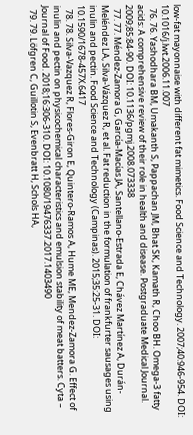low-fat mayonnaise with different fat mimetics. Food Science and Technology. 2007;40:946-954. DOI: 10.1016/j.lwt.2006.11.007
  76. 76. Yashodhara BM, Umakanth S, Pappachan JM, Bhat SK, Kamath R, Choo BH. Omega-3 fatty acids: A comprehensive review of their role in health and disease. Postgraduate Medical Journal. 2009;85:84-90. DOI: 10.1136/pgmj.2008.073338
  77. 77. Méndez-Zamora G, García-Macías JA, Santellano-Estrada E, Chávez Martínez A, Durán-Meléndez LA, Silva-Vázquez R, et al. Fat reduction in the formulation of frankfurter sausages using inulin and pectin. Food Science and Technology (Campinas). 2015;35:25-31. DOI: 10.1590/1678-457X.6417
  78. 78. Silva-Vazquez R, Flores-Giron E, Quintero-Ramos A, Hume ME, Mendez-Zamora G. Effect of inulin and pectin on physicochemical characteristics and emulsion stability of meat batters. Cyta – Journal of Food. 2018;16:306-310. DOI: 10.1080/19476337.2017.1403490
  79. 79. Löfgren C, Guillotin S, Evenbratt H, Schols HA,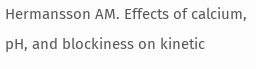Hermansson AM. Effects of calcium, pH, and blockiness on kinetic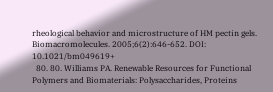rheological behavior and microstructure of HM pectin gels. Biomacromolecules. 2005;6(2):646-652. DOI: 10.1021/bm049619+
  80. 80. Williams PA. Renewable Resources for Functional Polymers and Biomaterials: Polysaccharides, Proteins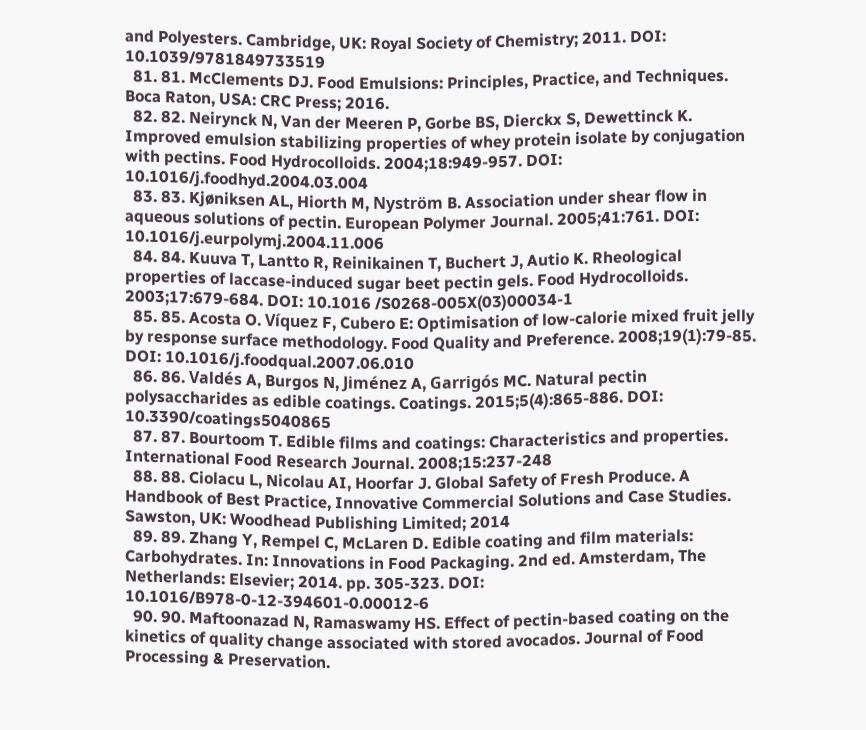and Polyesters. Cambridge, UK: Royal Society of Chemistry; 2011. DOI: 10.1039/9781849733519
  81. 81. McClements DJ. Food Emulsions: Principles, Practice, and Techniques. Boca Raton, USA: CRC Press; 2016.
  82. 82. Neirynck N, Van der Meeren P, Gorbe BS, Dierckx S, Dewettinck K. Improved emulsion stabilizing properties of whey protein isolate by conjugation with pectins. Food Hydrocolloids. 2004;18:949-957. DOI: 10.1016/j.foodhyd.2004.03.004
  83. 83. Kjøniksen AL, Hiorth M, Nyström B. Association under shear flow in aqueous solutions of pectin. European Polymer Journal. 2005;41:761. DOI: 10.1016/j.eurpolymj.2004.11.006
  84. 84. Kuuva T, Lantto R, Reinikainen T, Buchert J, Autio K. Rheological properties of laccase-induced sugar beet pectin gels. Food Hydrocolloids. 2003;17:679-684. DOI: 10.1016 /S0268-005X(03)00034-1
  85. 85. Acosta O. Víquez F, Cubero E: Optimisation of low-calorie mixed fruit jelly by response surface methodology. Food Quality and Preference. 2008;19(1):79-85. DOI: 10.1016/j.foodqual.2007.06.010
  86. 86. Valdés A, Burgos N, Jiménez A, Garrigós MC. Natural pectin polysaccharides as edible coatings. Coatings. 2015;5(4):865-886. DOI: 10.3390/coatings5040865
  87. 87. Bourtoom T. Edible films and coatings: Characteristics and properties. International Food Research Journal. 2008;15:237-248
  88. 88. Ciolacu L, Nicolau AI, Hoorfar J. Global Safety of Fresh Produce. A Handbook of Best Practice, Innovative Commercial Solutions and Case Studies. Sawston, UK: Woodhead Publishing Limited; 2014
  89. 89. Zhang Y, Rempel C, McLaren D. Edible coating and film materials: Carbohydrates. In: Innovations in Food Packaging. 2nd ed. Amsterdam, The Netherlands: Elsevier; 2014. pp. 305-323. DOI: 10.1016/B978-0-12-394601-0.00012-6
  90. 90. Maftoonazad N, Ramaswamy HS. Effect of pectin-based coating on the kinetics of quality change associated with stored avocados. Journal of Food Processing & Preservation.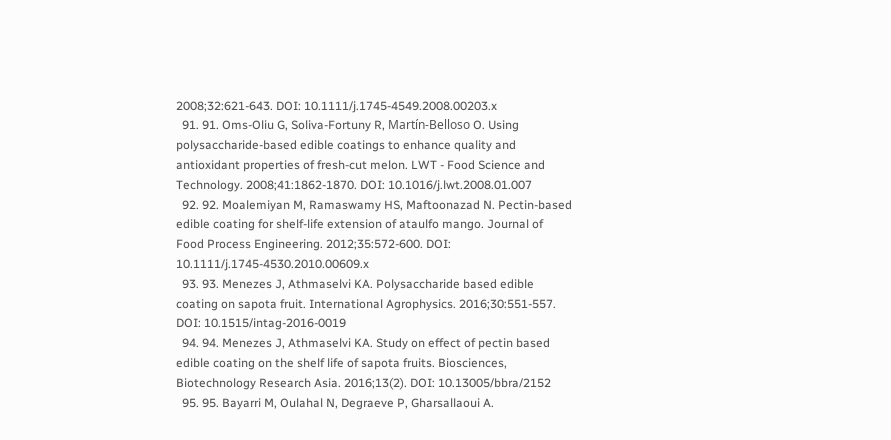2008;32:621-643. DOI: 10.1111/j.1745-4549.2008.00203.x
  91. 91. Oms-Oliu G, Soliva-Fortuny R, Martín-Belloso O. Using polysaccharide-based edible coatings to enhance quality and antioxidant properties of fresh-cut melon. LWT - Food Science and Technology. 2008;41:1862-1870. DOI: 10.1016/j.lwt.2008.01.007
  92. 92. Moalemiyan M, Ramaswamy HS, Maftoonazad N. Pectin-based edible coating for shelf-life extension of ataulfo mango. Journal of Food Process Engineering. 2012;35:572-600. DOI: 10.1111/j.1745-4530.2010.00609.x
  93. 93. Menezes J, Athmaselvi KA. Polysaccharide based edible coating on sapota fruit. International Agrophysics. 2016;30:551-557. DOI: 10.1515/intag-2016-0019
  94. 94. Menezes J, Athmaselvi KA. Study on effect of pectin based edible coating on the shelf life of sapota fruits. Biosciences, Biotechnology Research Asia. 2016;13(2). DOI: 10.13005/bbra/2152
  95. 95. Bayarri M, Oulahal N, Degraeve P, Gharsallaoui A.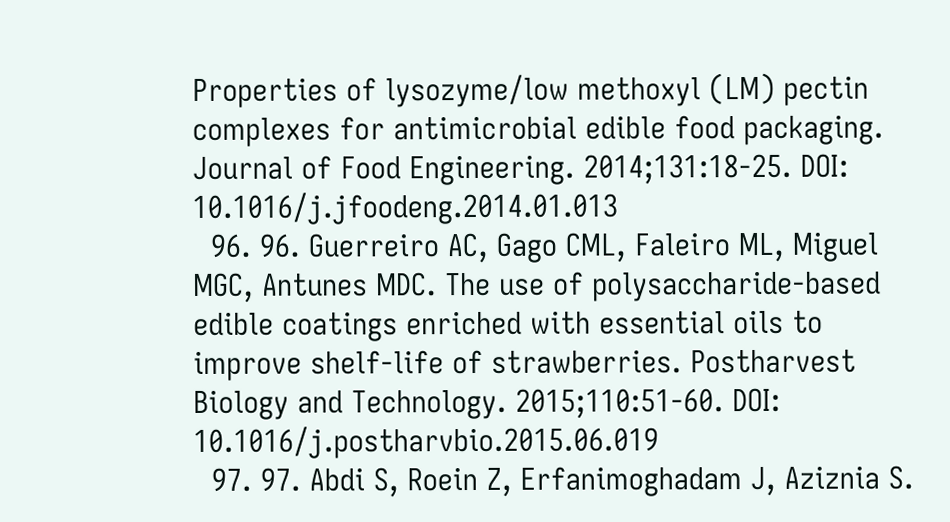Properties of lysozyme/low methoxyl (LM) pectin complexes for antimicrobial edible food packaging. Journal of Food Engineering. 2014;131:18-25. DOI: 10.1016/j.jfoodeng.2014.01.013
  96. 96. Guerreiro AC, Gago CML, Faleiro ML, Miguel MGC, Antunes MDC. The use of polysaccharide-based edible coatings enriched with essential oils to improve shelf-life of strawberries. Postharvest Biology and Technology. 2015;110:51-60. DOI: 10.1016/j.postharvbio.2015.06.019
  97. 97. Abdi S, Roein Z, Erfanimoghadam J, Aziznia S.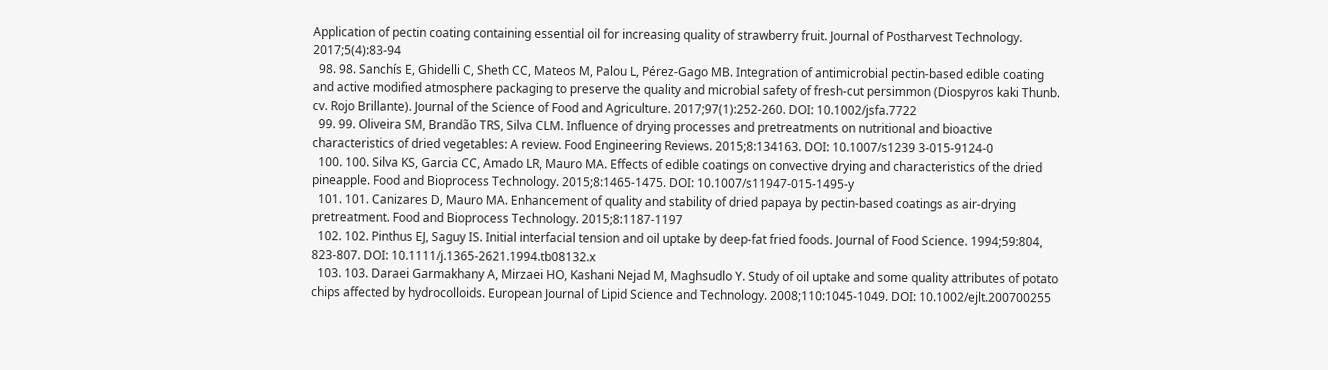Application of pectin coating containing essential oil for increasing quality of strawberry fruit. Journal of Postharvest Technology. 2017;5(4):83-94
  98. 98. Sanchís E, Ghidelli C, Sheth CC, Mateos M, Palou L, Pérez-Gago MB. Integration of antimicrobial pectin-based edible coating and active modified atmosphere packaging to preserve the quality and microbial safety of fresh-cut persimmon (Diospyros kaki Thunb. cv. Rojo Brillante). Journal of the Science of Food and Agriculture. 2017;97(1):252-260. DOI: 10.1002/jsfa.7722
  99. 99. Oliveira SM, Brandão TRS, Silva CLM. Influence of drying processes and pretreatments on nutritional and bioactive characteristics of dried vegetables: A review. Food Engineering Reviews. 2015;8:134163. DOI: 10.1007/s1239 3-015-9124-0
  100. 100. Silva KS, Garcia CC, Amado LR, Mauro MA. Effects of edible coatings on convective drying and characteristics of the dried pineapple. Food and Bioprocess Technology. 2015;8:1465-1475. DOI: 10.1007/s11947-015-1495-y
  101. 101. Canizares D, Mauro MA. Enhancement of quality and stability of dried papaya by pectin-based coatings as air-drying pretreatment. Food and Bioprocess Technology. 2015;8:1187-1197
  102. 102. Pinthus EJ, Saguy IS. Initial interfacial tension and oil uptake by deep-fat fried foods. Journal of Food Science. 1994;59:804, 823-807. DOI: 10.1111/j.1365-2621.1994.tb08132.x
  103. 103. Daraei Garmakhany A, Mirzaei HO, Kashani Nejad M, Maghsudlo Y. Study of oil uptake and some quality attributes of potato chips affected by hydrocolloids. European Journal of Lipid Science and Technology. 2008;110:1045-1049. DOI: 10.1002/ejlt.200700255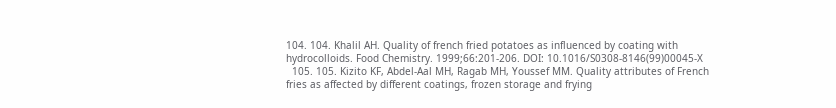104. 104. Khalil AH. Quality of french fried potatoes as influenced by coating with hydrocolloids. Food Chemistry. 1999;66:201-206. DOI: 10.1016/S0308-8146(99)00045-X
  105. 105. Kizito KF, Abdel-Aal MH, Ragab MH, Youssef MM. Quality attributes of French fries as affected by different coatings, frozen storage and frying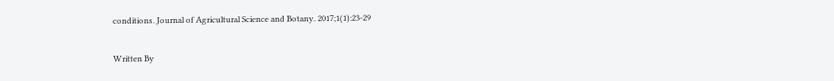conditions. Journal of Agricultural Science and Botany. 2017;1(1):23-29

Written By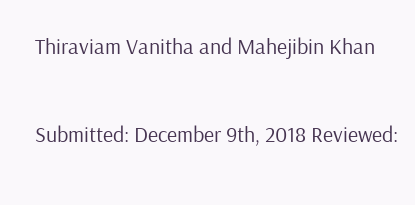Thiraviam Vanitha and Mahejibin Khan

Submitted: December 9th, 2018 Reviewed: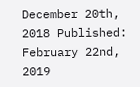December 20th, 2018 Published: February 22nd, 2019